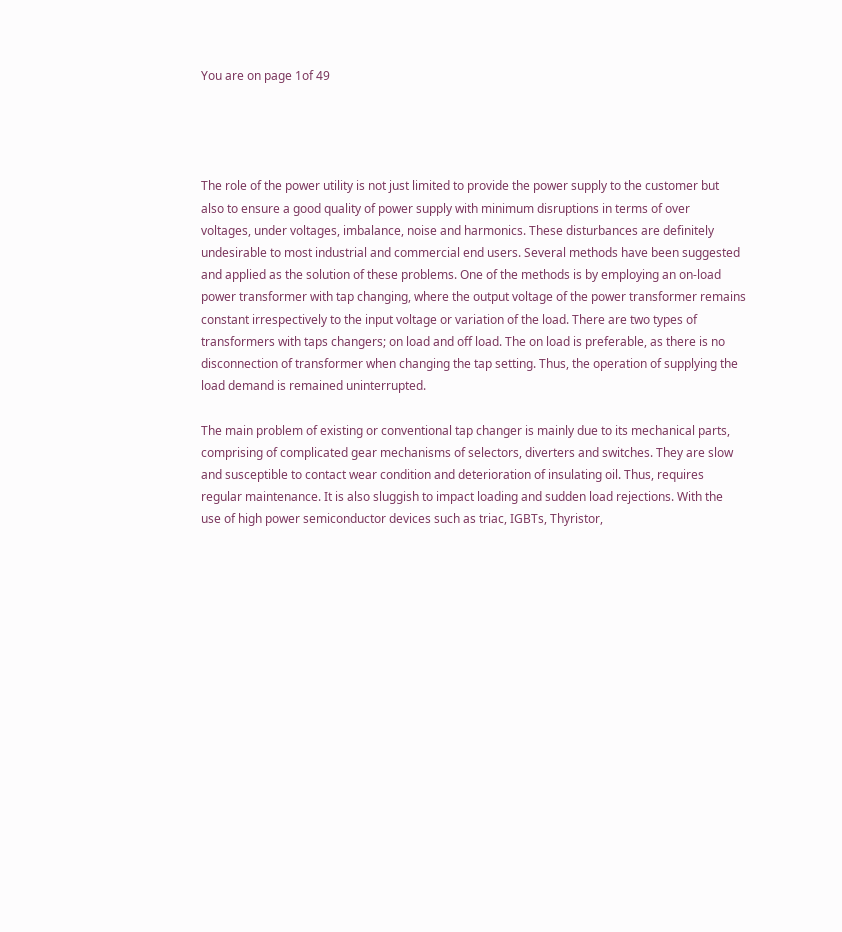You are on page 1of 49




The role of the power utility is not just limited to provide the power supply to the customer but
also to ensure a good quality of power supply with minimum disruptions in terms of over
voltages, under voltages, imbalance, noise and harmonics. These disturbances are definitely
undesirable to most industrial and commercial end users. Several methods have been suggested
and applied as the solution of these problems. One of the methods is by employing an on-load
power transformer with tap changing, where the output voltage of the power transformer remains
constant irrespectively to the input voltage or variation of the load. There are two types of
transformers with taps changers; on load and off load. The on load is preferable, as there is no
disconnection of transformer when changing the tap setting. Thus, the operation of supplying the
load demand is remained uninterrupted.

The main problem of existing or conventional tap changer is mainly due to its mechanical parts,
comprising of complicated gear mechanisms of selectors, diverters and switches. They are slow
and susceptible to contact wear condition and deterioration of insulating oil. Thus, requires
regular maintenance. It is also sluggish to impact loading and sudden load rejections. With the
use of high power semiconductor devices such as triac, IGBTs, Thyristor,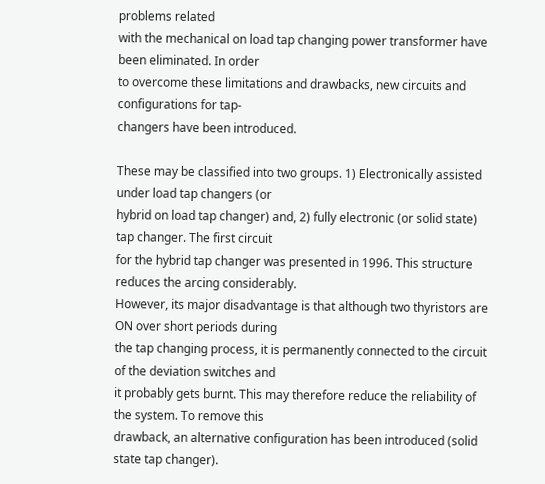problems related
with the mechanical on load tap changing power transformer have been eliminated. In order
to overcome these limitations and drawbacks, new circuits and configurations for tap-
changers have been introduced.

These may be classified into two groups. 1) Electronically assisted under load tap changers (or
hybrid on load tap changer) and, 2) fully electronic (or solid state) tap changer. The first circuit
for the hybrid tap changer was presented in 1996. This structure reduces the arcing considerably.
However, its major disadvantage is that although two thyristors are ON over short periods during
the tap changing process, it is permanently connected to the circuit of the deviation switches and
it probably gets burnt. This may therefore reduce the reliability of the system. To remove this
drawback, an alternative configuration has been introduced (solid state tap changer).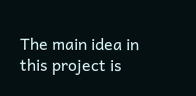The main idea in this project is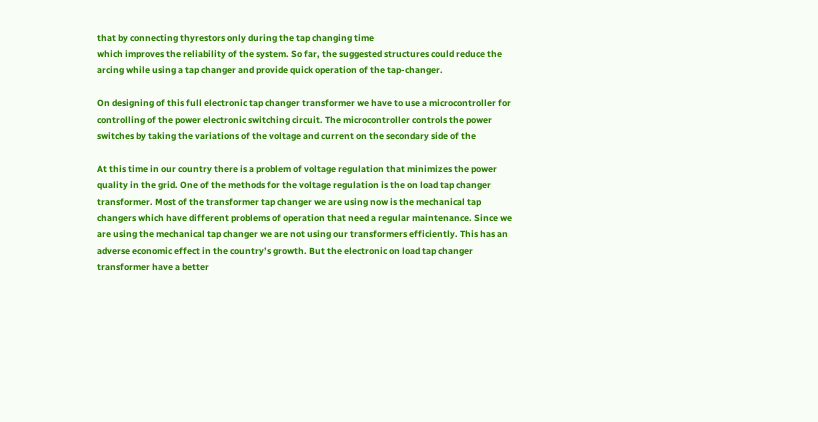that by connecting thyrestors only during the tap changing time
which improves the reliability of the system. So far, the suggested structures could reduce the
arcing while using a tap changer and provide quick operation of the tap-changer.

On designing of this full electronic tap changer transformer we have to use a microcontroller for
controlling of the power electronic switching circuit. The microcontroller controls the power
switches by taking the variations of the voltage and current on the secondary side of the

At this time in our country there is a problem of voltage regulation that minimizes the power
quality in the grid. One of the methods for the voltage regulation is the on load tap changer
transformer. Most of the transformer tap changer we are using now is the mechanical tap
changers which have different problems of operation that need a regular maintenance. Since we
are using the mechanical tap changer we are not using our transformers efficiently. This has an
adverse economic effect in the country’s growth. But the electronic on load tap changer
transformer have a better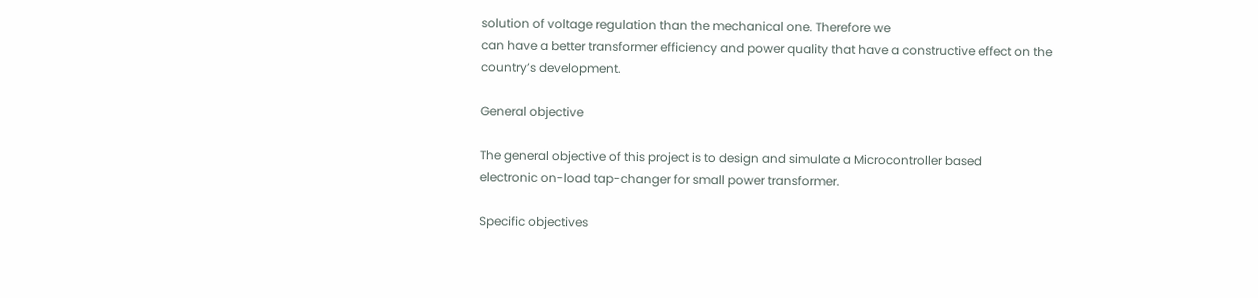solution of voltage regulation than the mechanical one. Therefore we
can have a better transformer efficiency and power quality that have a constructive effect on the
country’s development.

General objective

The general objective of this project is to design and simulate a Microcontroller based
electronic on-load tap-changer for small power transformer.

Specific objectives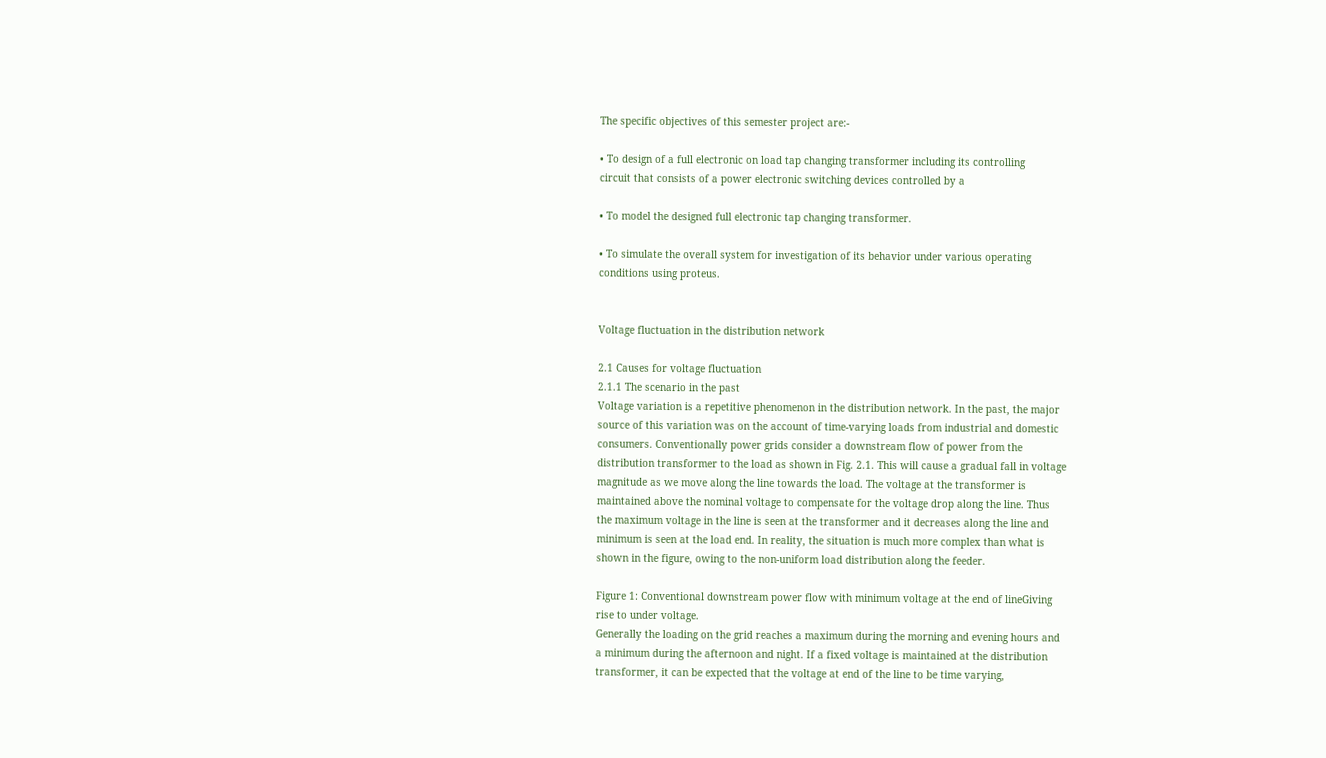The specific objectives of this semester project are:-

• To design of a full electronic on load tap changing transformer including its controlling
circuit that consists of a power electronic switching devices controlled by a

• To model the designed full electronic tap changing transformer.

• To simulate the overall system for investigation of its behavior under various operating
conditions using proteus.


Voltage fluctuation in the distribution network

2.1 Causes for voltage fluctuation
2.1.1 The scenario in the past
Voltage variation is a repetitive phenomenon in the distribution network. In the past, the major
source of this variation was on the account of time-varying loads from industrial and domestic
consumers. Conventionally power grids consider a downstream flow of power from the
distribution transformer to the load as shown in Fig. 2.1. This will cause a gradual fall in voltage
magnitude as we move along the line towards the load. The voltage at the transformer is
maintained above the nominal voltage to compensate for the voltage drop along the line. Thus
the maximum voltage in the line is seen at the transformer and it decreases along the line and
minimum is seen at the load end. In reality, the situation is much more complex than what is
shown in the figure, owing to the non-uniform load distribution along the feeder.

Figure 1: Conventional downstream power flow with minimum voltage at the end of lineGiving
rise to under voltage.
Generally the loading on the grid reaches a maximum during the morning and evening hours and
a minimum during the afternoon and night. If a fixed voltage is maintained at the distribution
transformer, it can be expected that the voltage at end of the line to be time varying,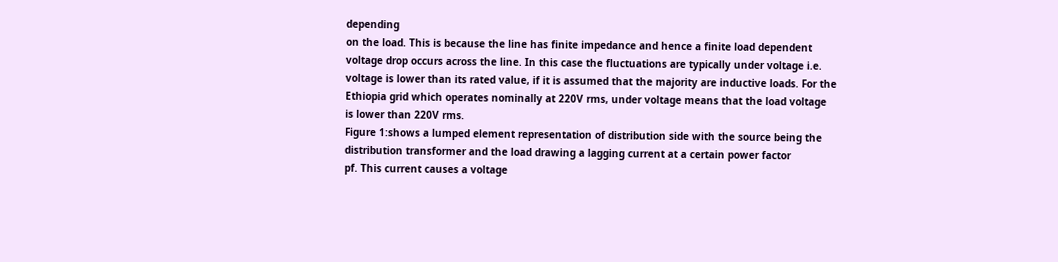depending
on the load. This is because the line has finite impedance and hence a finite load dependent
voltage drop occurs across the line. In this case the fluctuations are typically under voltage i.e.
voltage is lower than its rated value, if it is assumed that the majority are inductive loads. For the
Ethiopia grid which operates nominally at 220V rms, under voltage means that the load voltage
is lower than 220V rms.
Figure 1:shows a lumped element representation of distribution side with the source being the
distribution transformer and the load drawing a lagging current at a certain power factor
pf. This current causes a voltage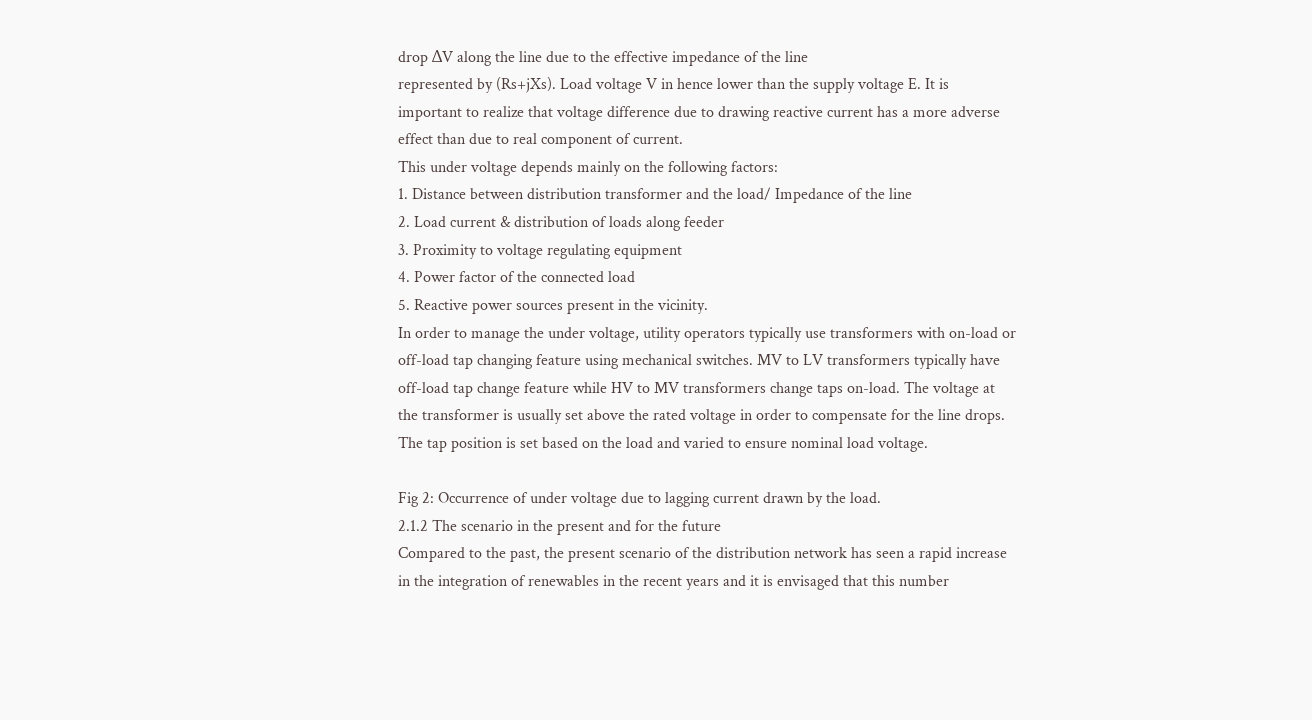drop ΔV along the line due to the effective impedance of the line
represented by (Rs+jXs). Load voltage V in hence lower than the supply voltage E. It is
important to realize that voltage difference due to drawing reactive current has a more adverse
effect than due to real component of current.
This under voltage depends mainly on the following factors:
1. Distance between distribution transformer and the load/ Impedance of the line
2. Load current & distribution of loads along feeder
3. Proximity to voltage regulating equipment
4. Power factor of the connected load
5. Reactive power sources present in the vicinity.
In order to manage the under voltage, utility operators typically use transformers with on-load or
off-load tap changing feature using mechanical switches. MV to LV transformers typically have
off-load tap change feature while HV to MV transformers change taps on-load. The voltage at
the transformer is usually set above the rated voltage in order to compensate for the line drops.
The tap position is set based on the load and varied to ensure nominal load voltage.

Fig 2: Occurrence of under voltage due to lagging current drawn by the load.
2.1.2 The scenario in the present and for the future
Compared to the past, the present scenario of the distribution network has seen a rapid increase
in the integration of renewables in the recent years and it is envisaged that this number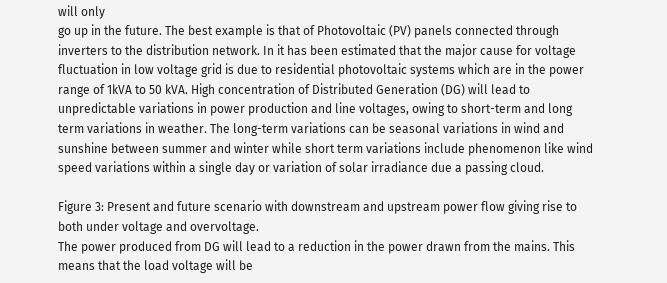will only
go up in the future. The best example is that of Photovoltaic (PV) panels connected through
inverters to the distribution network. In it has been estimated that the major cause for voltage
fluctuation in low voltage grid is due to residential photovoltaic systems which are in the power
range of 1kVA to 50 kVA. High concentration of Distributed Generation (DG) will lead to
unpredictable variations in power production and line voltages, owing to short-term and long
term variations in weather. The long-term variations can be seasonal variations in wind and
sunshine between summer and winter while short term variations include phenomenon like wind
speed variations within a single day or variation of solar irradiance due a passing cloud.

Figure 3: Present and future scenario with downstream and upstream power flow giving rise to
both under voltage and overvoltage.
The power produced from DG will lead to a reduction in the power drawn from the mains. This
means that the load voltage will be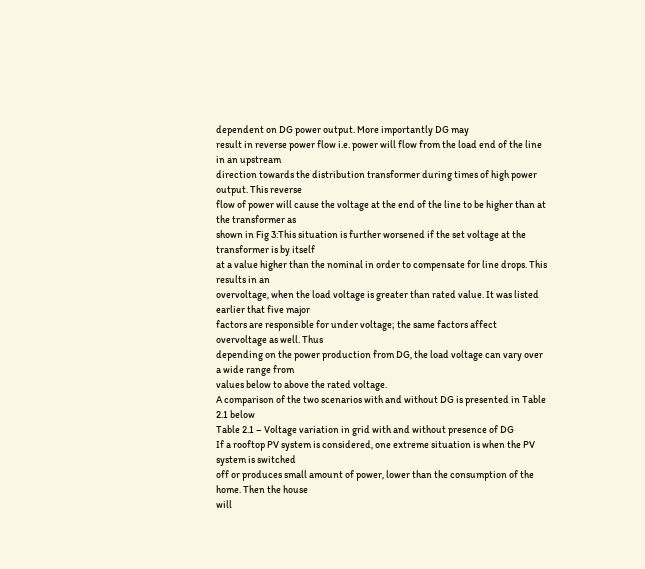dependent on DG power output. More importantly DG may
result in reverse power flow i.e. power will flow from the load end of the line in an upstream
direction towards the distribution transformer during times of high power output. This reverse
flow of power will cause the voltage at the end of the line to be higher than at the transformer as
shown in Fig 3:This situation is further worsened if the set voltage at the transformer is by itself
at a value higher than the nominal in order to compensate for line drops. This results in an
overvoltage, when the load voltage is greater than rated value. It was listed earlier that five major
factors are responsible for under voltage; the same factors affect overvoltage as well. Thus
depending on the power production from DG, the load voltage can vary over a wide range from
values below to above the rated voltage.
A comparison of the two scenarios with and without DG is presented in Table 2.1 below
Table 2.1 – Voltage variation in grid with and without presence of DG
If a rooftop PV system is considered, one extreme situation is when the PV system is switched
off or produces small amount of power, lower than the consumption of the home. Then the house
will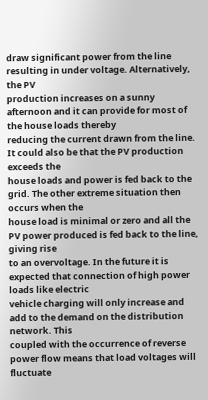draw significant power from the line resulting in under voltage. Alternatively, the PV
production increases on a sunny afternoon and it can provide for most of the house loads thereby
reducing the current drawn from the line. It could also be that the PV production exceeds the
house loads and power is fed back to the grid. The other extreme situation then occurs when the
house load is minimal or zero and all the PV power produced is fed back to the line, giving rise
to an overvoltage. In the future it is expected that connection of high power loads like electric
vehicle charging will only increase and add to the demand on the distribution network. This
coupled with the occurrence of reverse power flow means that load voltages will fluctuate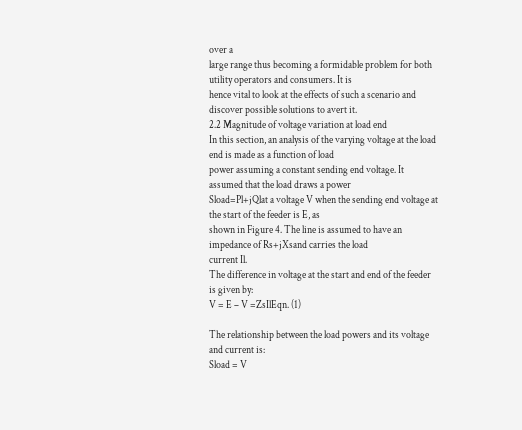over a
large range thus becoming a formidable problem for both utility operators and consumers. It is
hence vital to look at the effects of such a scenario and discover possible solutions to avert it.
2.2 Magnitude of voltage variation at load end
In this section, an analysis of the varying voltage at the load end is made as a function of load
power assuming a constant sending end voltage. It assumed that the load draws a power
Sload=Pl+jQlat a voltage V when the sending end voltage at the start of the feeder is E, as
shown in Figure 4. The line is assumed to have an impedance of Rs+jXsand carries the load
current Il.
The difference in voltage at the start and end of the feeder is given by:
V = E – V =ZsIlEqn. (1)

The relationship between the load powers and its voltage and current is:
Sload = V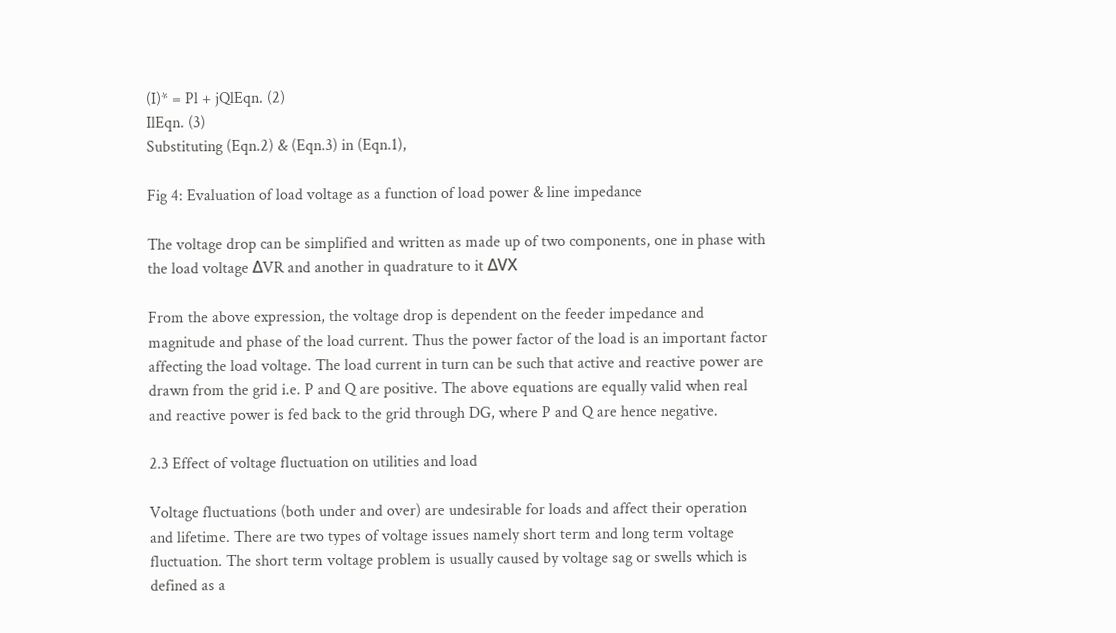(I)* = Pl + jQlEqn. (2)
IlEqn. (3)
Substituting (Eqn.2) & (Eqn.3) in (Eqn.1),

Fig 4: Evaluation of load voltage as a function of load power & line impedance

The voltage drop can be simplified and written as made up of two components, one in phase with
the load voltage ΔVR and another in quadrature to it ΔVX

From the above expression, the voltage drop is dependent on the feeder impedance and
magnitude and phase of the load current. Thus the power factor of the load is an important factor
affecting the load voltage. The load current in turn can be such that active and reactive power are
drawn from the grid i.e. P and Q are positive. The above equations are equally valid when real
and reactive power is fed back to the grid through DG, where P and Q are hence negative.

2.3 Effect of voltage fluctuation on utilities and load

Voltage fluctuations (both under and over) are undesirable for loads and affect their operation
and lifetime. There are two types of voltage issues namely short term and long term voltage
fluctuation. The short term voltage problem is usually caused by voltage sag or swells which is
defined as a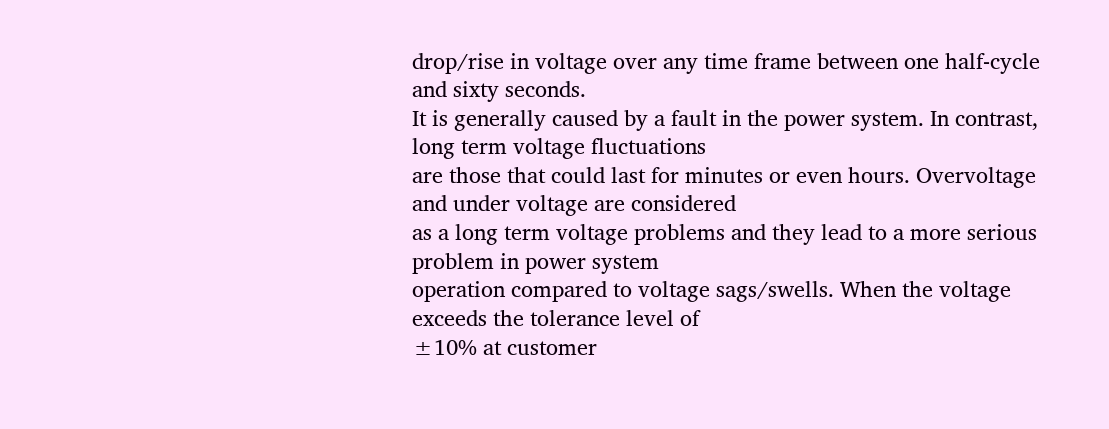drop/rise in voltage over any time frame between one half-cycle and sixty seconds.
It is generally caused by a fault in the power system. In contrast, long term voltage fluctuations
are those that could last for minutes or even hours. Overvoltage and under voltage are considered
as a long term voltage problems and they lead to a more serious problem in power system
operation compared to voltage sags/swells. When the voltage exceeds the tolerance level of
±10% at customer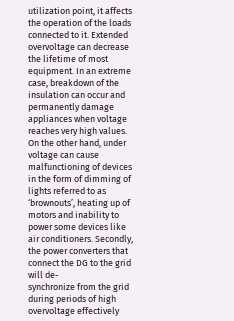utilization point, it affects the operation of the loads connected to it. Extended
overvoltage can decrease the lifetime of most equipment. In an extreme case, breakdown of the
insulation can occur and permanently damage appliances when voltage reaches very high values.
On the other hand, under voltage can cause malfunctioning of devices in the form of dimming of
lights referred to as ‘brownouts’, heating up of motors and inability to power some devices like
air conditioners. Secondly, the power converters that connect the DG to the grid will de-
synchronize from the grid during periods of high overvoltage effectively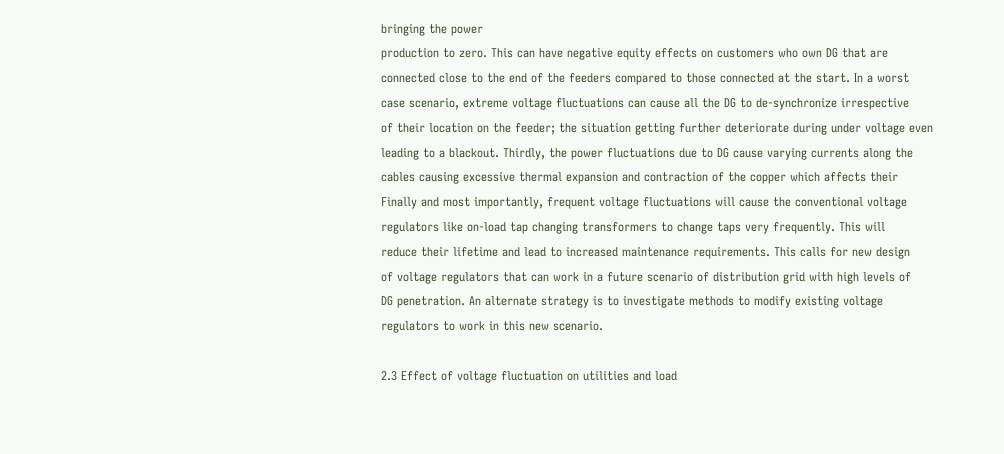bringing the power
production to zero. This can have negative equity effects on customers who own DG that are
connected close to the end of the feeders compared to those connected at the start. In a worst
case scenario, extreme voltage fluctuations can cause all the DG to de-synchronize irrespective
of their location on the feeder; the situation getting further deteriorate during under voltage even
leading to a blackout. Thirdly, the power fluctuations due to DG cause varying currents along the
cables causing excessive thermal expansion and contraction of the copper which affects their
Finally and most importantly, frequent voltage fluctuations will cause the conventional voltage
regulators like on-load tap changing transformers to change taps very frequently. This will
reduce their lifetime and lead to increased maintenance requirements. This calls for new design
of voltage regulators that can work in a future scenario of distribution grid with high levels of
DG penetration. An alternate strategy is to investigate methods to modify existing voltage
regulators to work in this new scenario.

2.3 Effect of voltage fluctuation on utilities and load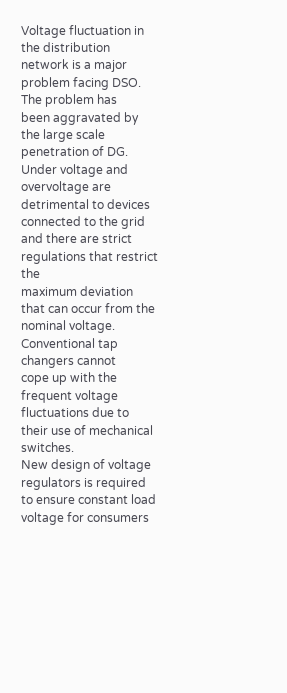Voltage fluctuation in the distribution network is a major problem facing DSO. The problem has
been aggravated by the large scale penetration of DG. Under voltage and overvoltage are
detrimental to devices connected to the grid and there are strict regulations that restrict the
maximum deviation that can occur from the nominal voltage. Conventional tap changers cannot
cope up with the frequent voltage fluctuations due to their use of mechanical switches.
New design of voltage regulators is required to ensure constant load voltage for consumers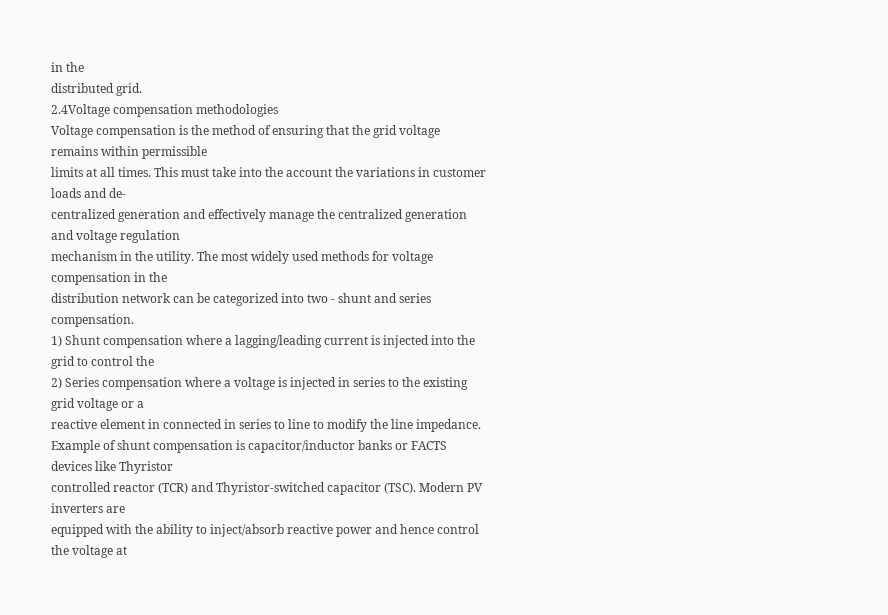in the
distributed grid.
2.4Voltage compensation methodologies
Voltage compensation is the method of ensuring that the grid voltage remains within permissible
limits at all times. This must take into the account the variations in customer loads and de-
centralized generation and effectively manage the centralized generation and voltage regulation
mechanism in the utility. The most widely used methods for voltage compensation in the
distribution network can be categorized into two - shunt and series compensation.
1) Shunt compensation where a lagging/leading current is injected into the grid to control the
2) Series compensation where a voltage is injected in series to the existing grid voltage or a
reactive element in connected in series to line to modify the line impedance.
Example of shunt compensation is capacitor/inductor banks or FACTS devices like Thyristor
controlled reactor (TCR) and Thyristor-switched capacitor (TSC). Modern PV inverters are
equipped with the ability to inject/absorb reactive power and hence control the voltage at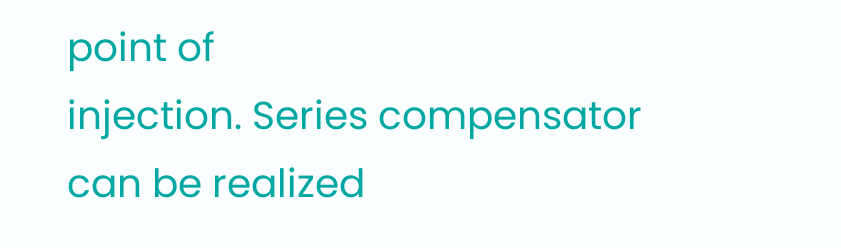point of
injection. Series compensator can be realized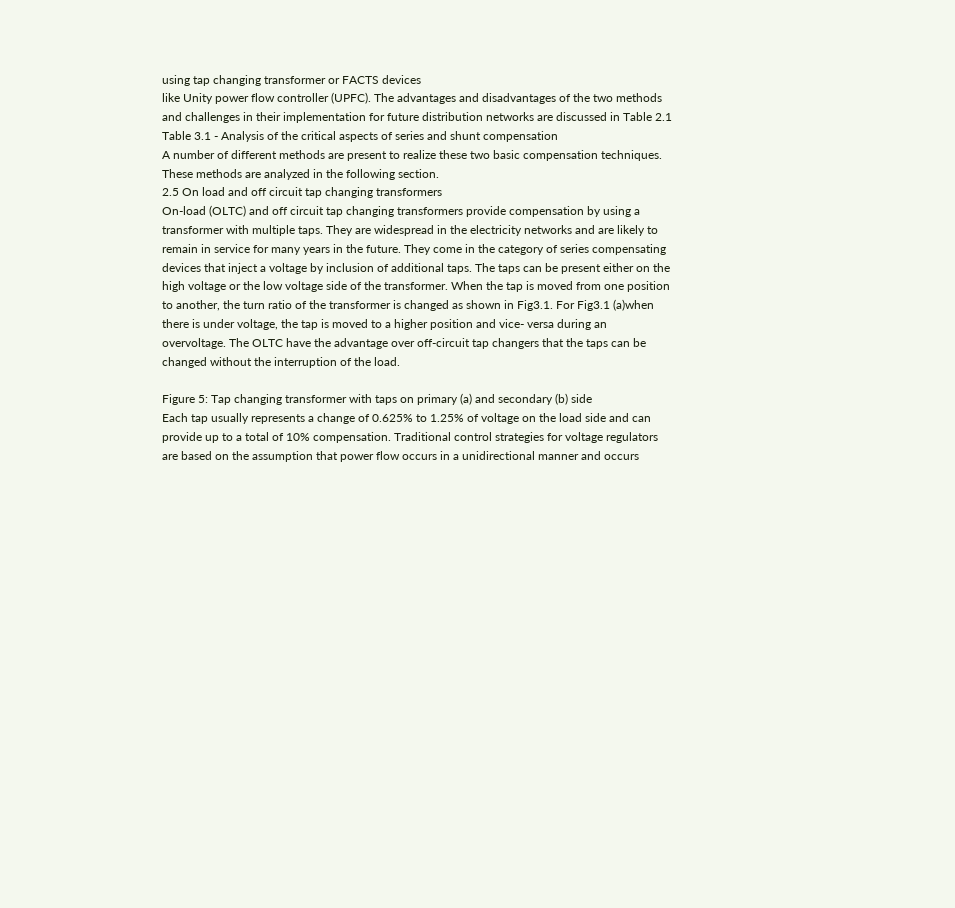using tap changing transformer or FACTS devices
like Unity power flow controller (UPFC). The advantages and disadvantages of the two methods
and challenges in their implementation for future distribution networks are discussed in Table 2.1
Table 3.1 - Analysis of the critical aspects of series and shunt compensation
A number of different methods are present to realize these two basic compensation techniques.
These methods are analyzed in the following section.
2.5 On load and off circuit tap changing transformers
On-load (OLTC) and off circuit tap changing transformers provide compensation by using a
transformer with multiple taps. They are widespread in the electricity networks and are likely to
remain in service for many years in the future. They come in the category of series compensating
devices that inject a voltage by inclusion of additional taps. The taps can be present either on the
high voltage or the low voltage side of the transformer. When the tap is moved from one position
to another, the turn ratio of the transformer is changed as shown in Fig3.1. For Fig3.1 (a)when
there is under voltage, the tap is moved to a higher position and vice- versa during an
overvoltage. The OLTC have the advantage over off-circuit tap changers that the taps can be
changed without the interruption of the load.

Figure 5: Tap changing transformer with taps on primary (a) and secondary (b) side
Each tap usually represents a change of 0.625% to 1.25% of voltage on the load side and can
provide up to a total of 10% compensation. Traditional control strategies for voltage regulators
are based on the assumption that power flow occurs in a unidirectional manner and occurs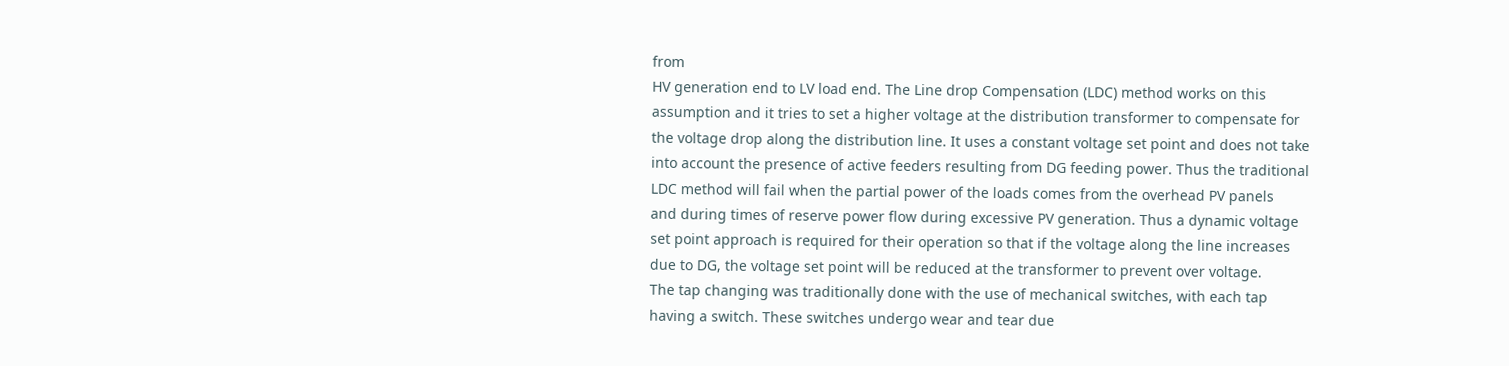from
HV generation end to LV load end. The Line drop Compensation (LDC) method works on this
assumption and it tries to set a higher voltage at the distribution transformer to compensate for
the voltage drop along the distribution line. It uses a constant voltage set point and does not take
into account the presence of active feeders resulting from DG feeding power. Thus the traditional
LDC method will fail when the partial power of the loads comes from the overhead PV panels
and during times of reserve power flow during excessive PV generation. Thus a dynamic voltage
set point approach is required for their operation so that if the voltage along the line increases
due to DG, the voltage set point will be reduced at the transformer to prevent over voltage.
The tap changing was traditionally done with the use of mechanical switches, with each tap
having a switch. These switches undergo wear and tear due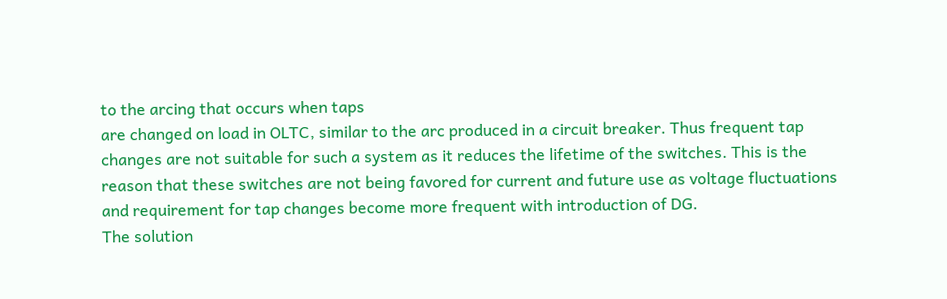to the arcing that occurs when taps
are changed on load in OLTC, similar to the arc produced in a circuit breaker. Thus frequent tap
changes are not suitable for such a system as it reduces the lifetime of the switches. This is the
reason that these switches are not being favored for current and future use as voltage fluctuations
and requirement for tap changes become more frequent with introduction of DG.
The solution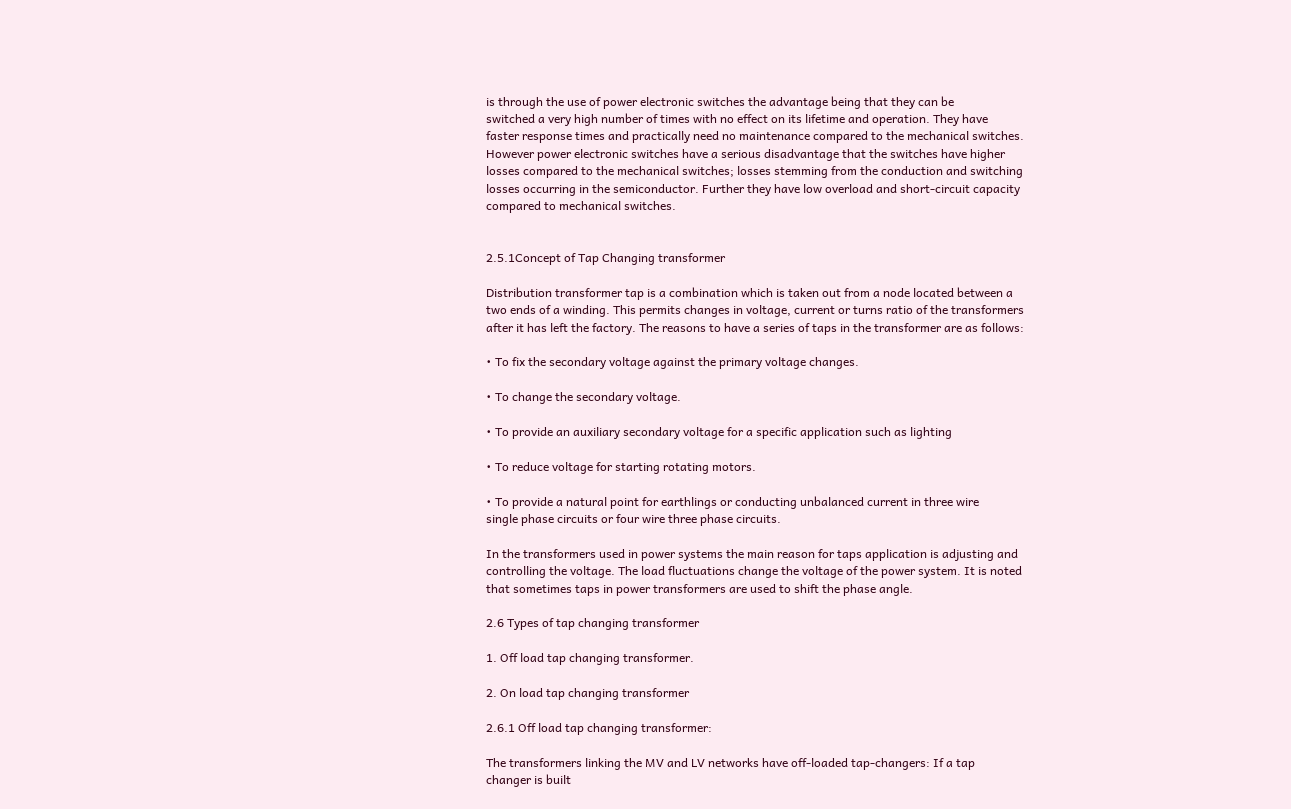is through the use of power electronic switches the advantage being that they can be
switched a very high number of times with no effect on its lifetime and operation. They have
faster response times and practically need no maintenance compared to the mechanical switches.
However power electronic switches have a serious disadvantage that the switches have higher
losses compared to the mechanical switches; losses stemming from the conduction and switching
losses occurring in the semiconductor. Further they have low overload and short-circuit capacity
compared to mechanical switches.


2.5.1Concept of Tap Changing transformer

Distribution transformer tap is a combination which is taken out from a node located between a
two ends of a winding. This permits changes in voltage, current or turns ratio of the transformers
after it has left the factory. The reasons to have a series of taps in the transformer are as follows:

• To fix the secondary voltage against the primary voltage changes.

• To change the secondary voltage.

• To provide an auxiliary secondary voltage for a specific application such as lighting

• To reduce voltage for starting rotating motors.

• To provide a natural point for earthlings or conducting unbalanced current in three wire
single phase circuits or four wire three phase circuits.

In the transformers used in power systems the main reason for taps application is adjusting and
controlling the voltage. The load fluctuations change the voltage of the power system. It is noted
that sometimes taps in power transformers are used to shift the phase angle.

2.6 Types of tap changing transformer

1. Off load tap changing transformer.

2. On load tap changing transformer

2.6.1 Off load tap changing transformer:

The transformers linking the MV and LV networks have off-loaded tap-changers: If a tap
changer is built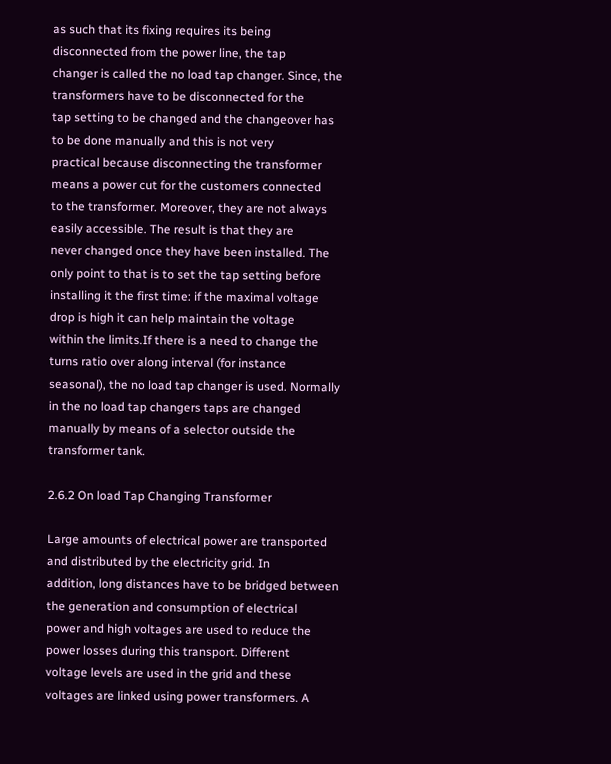as such that its fixing requires its being disconnected from the power line, the tap
changer is called the no load tap changer. Since, the transformers have to be disconnected for the
tap setting to be changed and the changeover has to be done manually and this is not very
practical because disconnecting the transformer means a power cut for the customers connected
to the transformer. Moreover, they are not always easily accessible. The result is that they are
never changed once they have been installed. The only point to that is to set the tap setting before
installing it the first time: if the maximal voltage drop is high it can help maintain the voltage
within the limits.If there is a need to change the turns ratio over along interval (for instance
seasonal), the no load tap changer is used. Normally in the no load tap changers taps are changed
manually by means of a selector outside the transformer tank.

2.6.2 On load Tap Changing Transformer

Large amounts of electrical power are transported and distributed by the electricity grid. In
addition, long distances have to be bridged between the generation and consumption of electrical
power and high voltages are used to reduce the power losses during this transport. Different
voltage levels are used in the grid and these voltages are linked using power transformers. A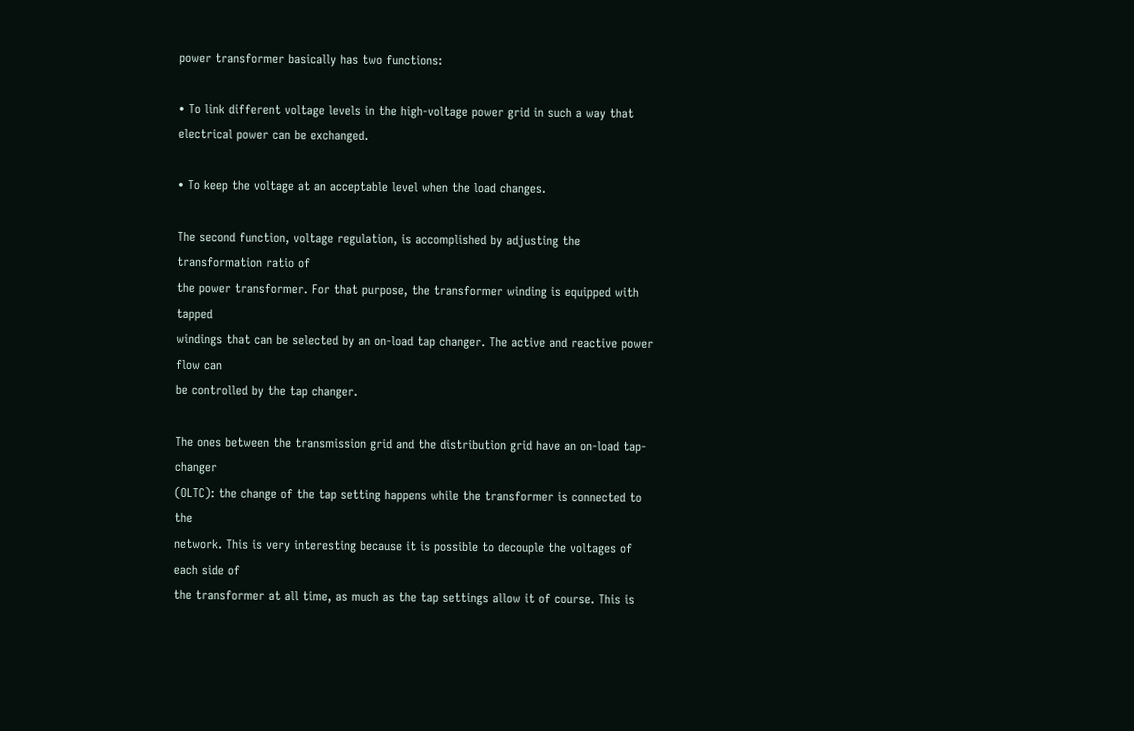power transformer basically has two functions:

• To link different voltage levels in the high-voltage power grid in such a way that
electrical power can be exchanged.

• To keep the voltage at an acceptable level when the load changes.

The second function, voltage regulation, is accomplished by adjusting the transformation ratio of
the power transformer. For that purpose, the transformer winding is equipped with tapped
windings that can be selected by an on-load tap changer. The active and reactive power flow can
be controlled by the tap changer.

The ones between the transmission grid and the distribution grid have an on-load tap-changer
(OLTC): the change of the tap setting happens while the transformer is connected to the
network. This is very interesting because it is possible to decouple the voltages of each side of
the transformer at all time, as much as the tap settings allow it of course. This is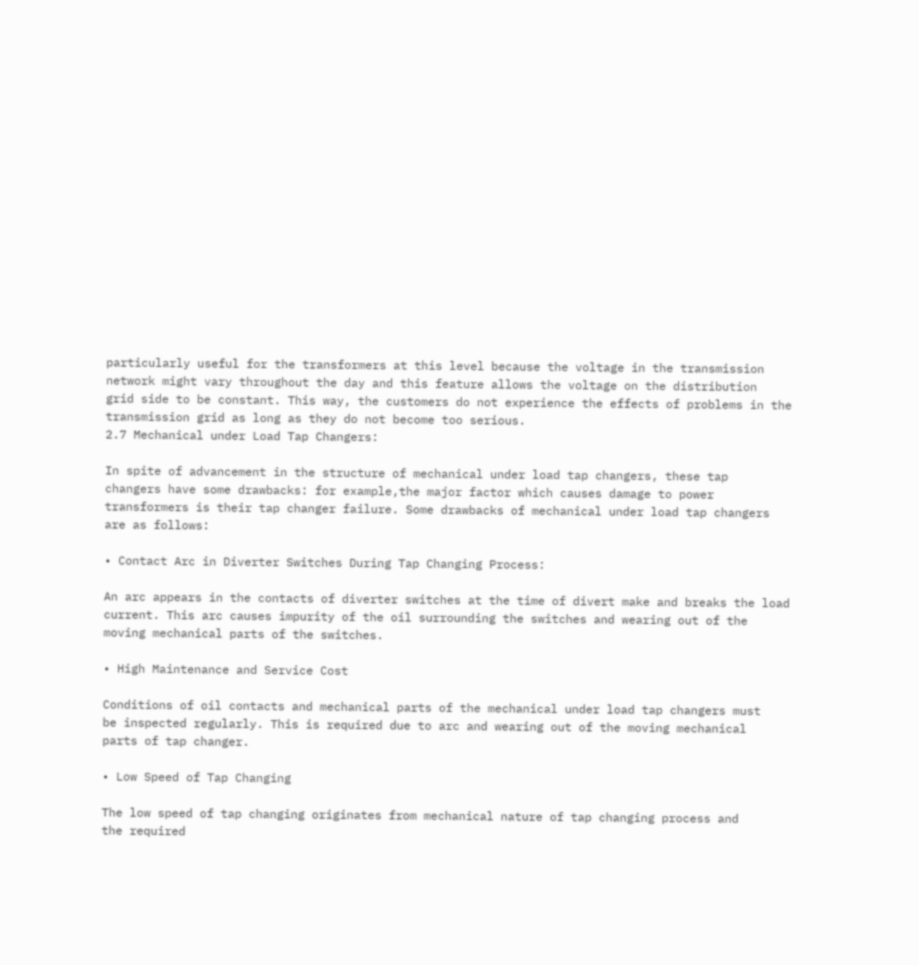particularly useful for the transformers at this level because the voltage in the transmission
network might vary throughout the day and this feature allows the voltage on the distribution
grid side to be constant. This way, the customers do not experience the effects of problems in the
transmission grid as long as they do not become too serious.
2.7 Mechanical under Load Tap Changers:

In spite of advancement in the structure of mechanical under load tap changers, these tap
changers have some drawbacks: for example,the major factor which causes damage to power
transformers is their tap changer failure. Some drawbacks of mechanical under load tap changers
are as follows:

• Contact Arc in Diverter Switches During Tap Changing Process:

An arc appears in the contacts of diverter switches at the time of divert make and breaks the load
current. This arc causes impurity of the oil surrounding the switches and wearing out of the
moving mechanical parts of the switches.

• High Maintenance and Service Cost

Conditions of oil contacts and mechanical parts of the mechanical under load tap changers must
be inspected regularly. This is required due to arc and wearing out of the moving mechanical
parts of tap changer.

• Low Speed of Tap Changing

The low speed of tap changing originates from mechanical nature of tap changing process and
the required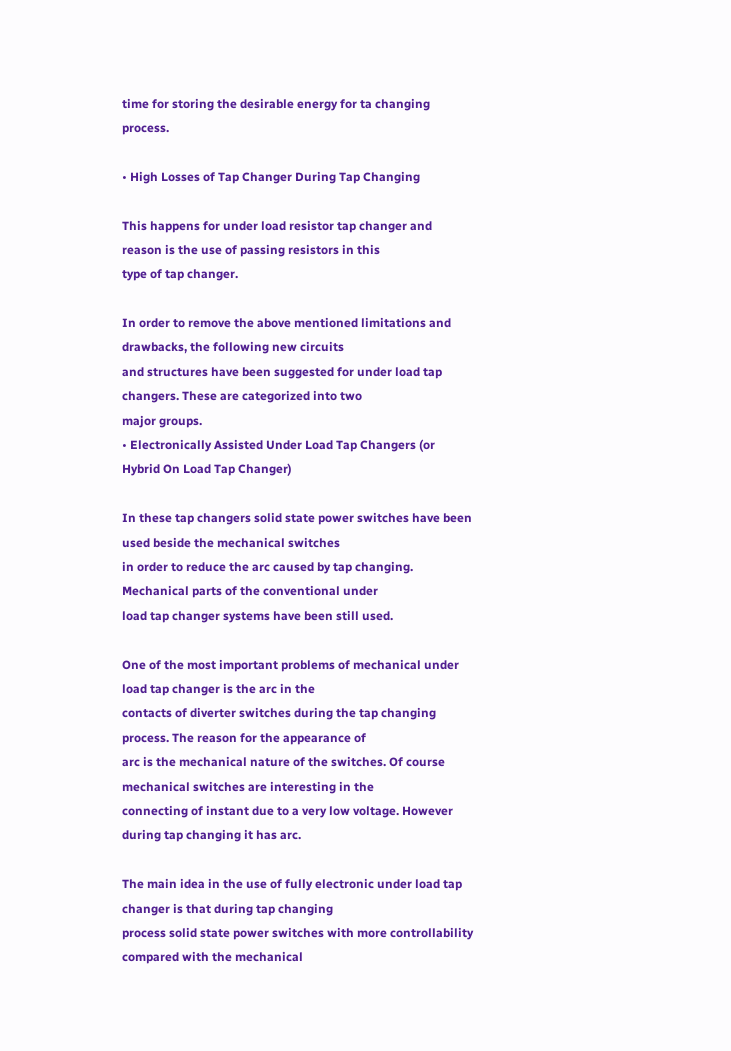time for storing the desirable energy for ta changing process.

• High Losses of Tap Changer During Tap Changing

This happens for under load resistor tap changer and reason is the use of passing resistors in this
type of tap changer.

In order to remove the above mentioned limitations and drawbacks, the following new circuits
and structures have been suggested for under load tap changers. These are categorized into two
major groups.
• Electronically Assisted Under Load Tap Changers (or Hybrid On Load Tap Changer)

In these tap changers solid state power switches have been used beside the mechanical switches
in order to reduce the arc caused by tap changing. Mechanical parts of the conventional under
load tap changer systems have been still used.

One of the most important problems of mechanical under load tap changer is the arc in the
contacts of diverter switches during the tap changing process. The reason for the appearance of
arc is the mechanical nature of the switches. Of course mechanical switches are interesting in the
connecting of instant due to a very low voltage. However during tap changing it has arc.

The main idea in the use of fully electronic under load tap changer is that during tap changing
process solid state power switches with more controllability compared with the mechanical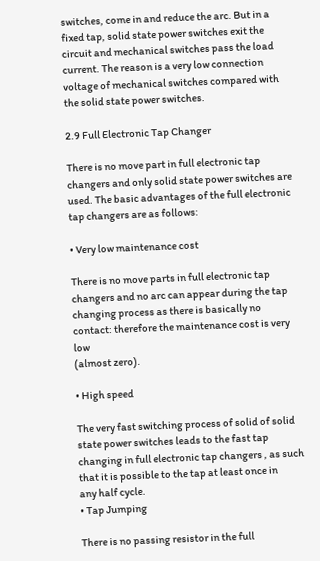switches, come in and reduce the arc. But in a fixed tap, solid state power switches exit the
circuit and mechanical switches pass the load current. The reason is a very low connection
voltage of mechanical switches compared with the solid state power switches.

2.9 Full Electronic Tap Changer

There is no move part in full electronic tap changers and only solid state power switches are
used. The basic advantages of the full electronic tap changers are as follows:

• Very low maintenance cost

There is no move parts in full electronic tap changers and no arc can appear during the tap
changing process as there is basically no contact: therefore the maintenance cost is very low
(almost zero).

• High speed

The very fast switching process of solid of solid state power switches leads to the fast tap
changing in full electronic tap changers , as such that it is possible to the tap at least once in
any half cycle.
• Tap Jumping

There is no passing resistor in the full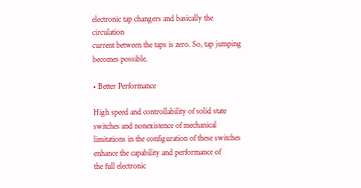electronic tap changers and basically the circulation
current between the taps is zero. So, tap jumping becomes possible.

• Better Performance

High speed and controllability of solid state switches and nonexistence of mechanical
limitations in the configuration of these switches enhance the capability and performance of
the full electronic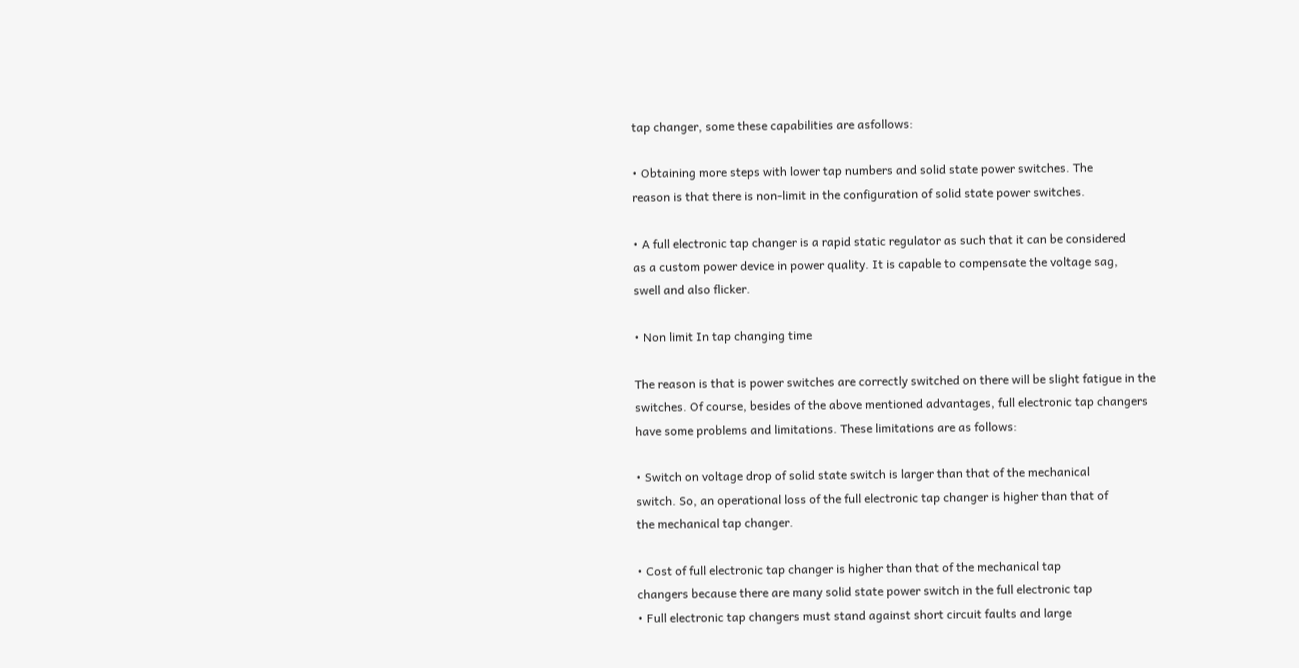tap changer, some these capabilities are asfollows:

• Obtaining more steps with lower tap numbers and solid state power switches. The
reason is that there is non-limit in the configuration of solid state power switches.

• A full electronic tap changer is a rapid static regulator as such that it can be considered
as a custom power device in power quality. It is capable to compensate the voltage sag,
swell and also flicker.

• Non limit In tap changing time

The reason is that is power switches are correctly switched on there will be slight fatigue in the
switches. Of course, besides of the above mentioned advantages, full electronic tap changers
have some problems and limitations. These limitations are as follows:

• Switch on voltage drop of solid state switch is larger than that of the mechanical
switch. So, an operational loss of the full electronic tap changer is higher than that of
the mechanical tap changer.

• Cost of full electronic tap changer is higher than that of the mechanical tap
changers because there are many solid state power switch in the full electronic tap
• Full electronic tap changers must stand against short circuit faults and large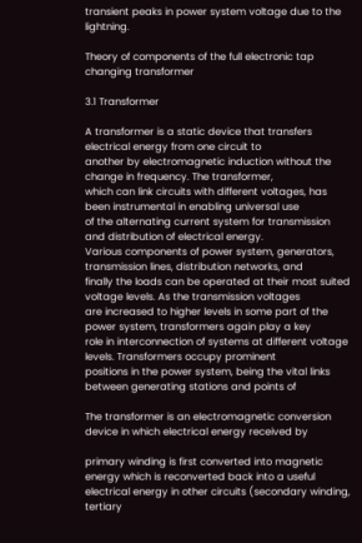transient peaks in power system voltage due to the lightning.

Theory of components of the full electronic tap changing transformer

3.1 Transformer

A transformer is a static device that transfers electrical energy from one circuit to
another by electromagnetic induction without the change in frequency. The transformer,
which can link circuits with different voltages, has been instrumental in enabling universal use
of the alternating current system for transmission and distribution of electrical energy.
Various components of power system, generators, transmission lines, distribution networks, and
finally the loads can be operated at their most suited voltage levels. As the transmission voltages
are increased to higher levels in some part of the power system, transformers again play a key
role in interconnection of systems at different voltage levels. Transformers occupy prominent
positions in the power system, being the vital links between generating stations and points of

The transformer is an electromagnetic conversion device in which electrical energy received by

primary winding is first converted into magnetic energy which is reconverted back into a useful
electrical energy in other circuits (secondary winding, tertiary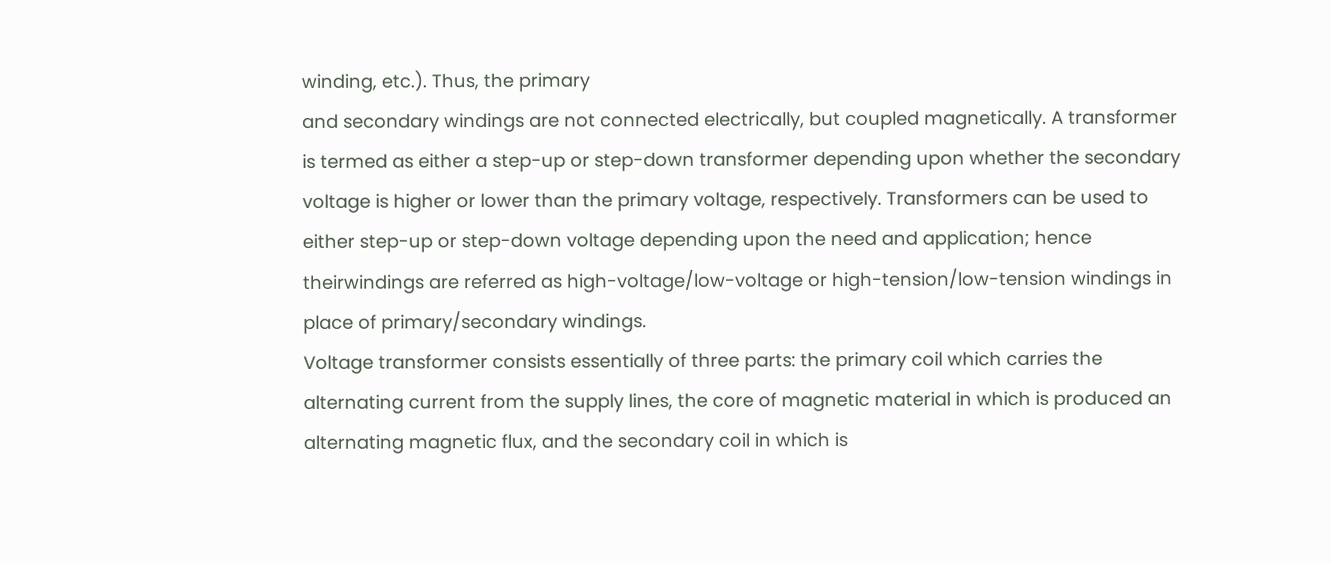winding, etc.). Thus, the primary
and secondary windings are not connected electrically, but coupled magnetically. A transformer
is termed as either a step-up or step-down transformer depending upon whether the secondary
voltage is higher or lower than the primary voltage, respectively. Transformers can be used to
either step-up or step-down voltage depending upon the need and application; hence
theirwindings are referred as high-voltage/low-voltage or high-tension/low-tension windings in
place of primary/secondary windings.
Voltage transformer consists essentially of three parts: the primary coil which carries the
alternating current from the supply lines, the core of magnetic material in which is produced an
alternating magnetic flux, and the secondary coil in which is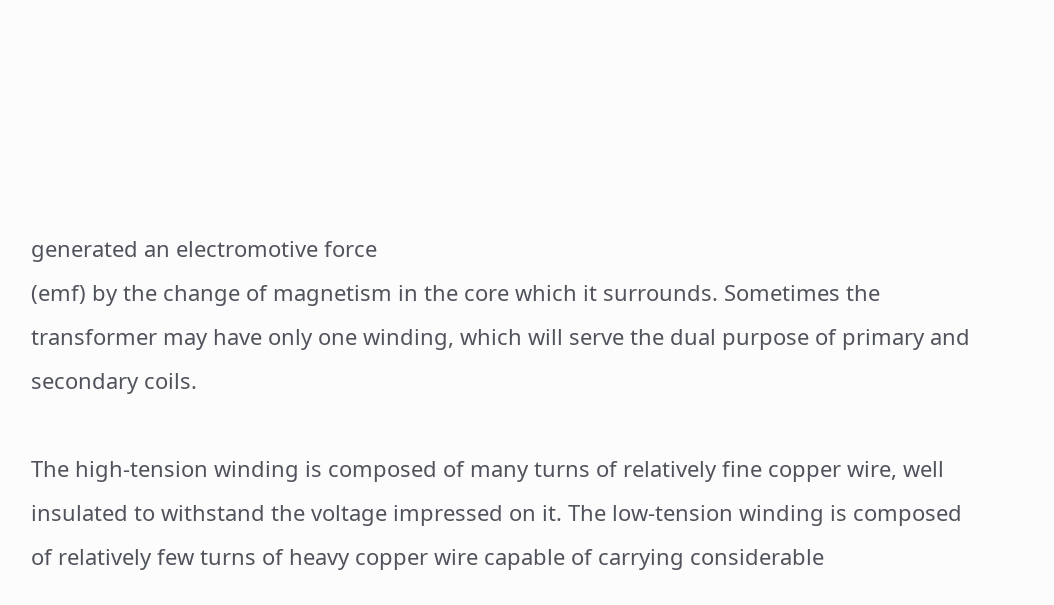generated an electromotive force
(emf) by the change of magnetism in the core which it surrounds. Sometimes the
transformer may have only one winding, which will serve the dual purpose of primary and
secondary coils.

The high-tension winding is composed of many turns of relatively fine copper wire, well
insulated to withstand the voltage impressed on it. The low-tension winding is composed
of relatively few turns of heavy copper wire capable of carrying considerable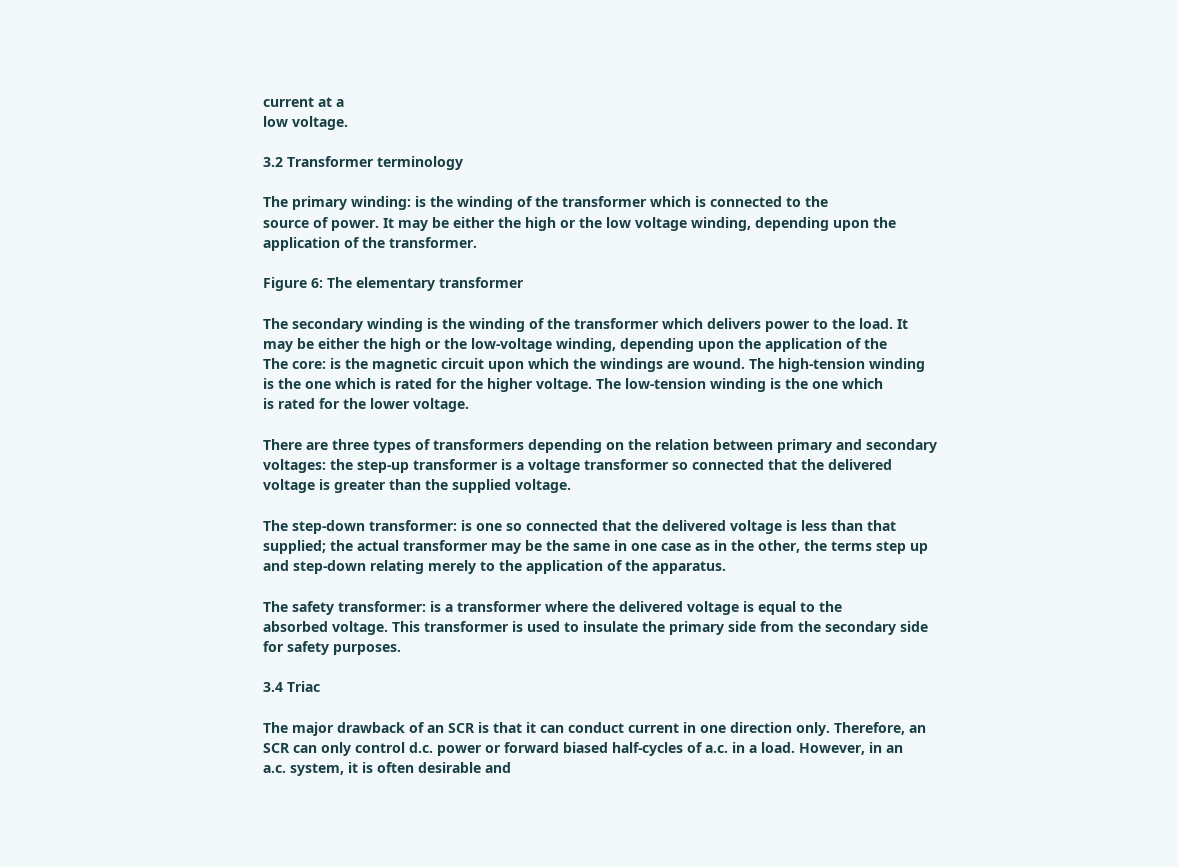current at a
low voltage.

3.2 Transformer terminology

The primary winding: is the winding of the transformer which is connected to the
source of power. It may be either the high or the low voltage winding, depending upon the
application of the transformer.

Figure 6: The elementary transformer

The secondary winding is the winding of the transformer which delivers power to the load. It
may be either the high or the low-voltage winding, depending upon the application of the
The core: is the magnetic circuit upon which the windings are wound. The high-tension winding
is the one which is rated for the higher voltage. The low-tension winding is the one which
is rated for the lower voltage.

There are three types of transformers depending on the relation between primary and secondary
voltages: the step-up transformer is a voltage transformer so connected that the delivered
voltage is greater than the supplied voltage.

The step-down transformer: is one so connected that the delivered voltage is less than that
supplied; the actual transformer may be the same in one case as in the other, the terms step up
and step-down relating merely to the application of the apparatus.

The safety transformer: is a transformer where the delivered voltage is equal to the
absorbed voltage. This transformer is used to insulate the primary side from the secondary side
for safety purposes.

3.4 Triac

The major drawback of an SCR is that it can conduct current in one direction only. Therefore, an
SCR can only control d.c. power or forward biased half-cycles of a.c. in a load. However, in an
a.c. system, it is often desirable and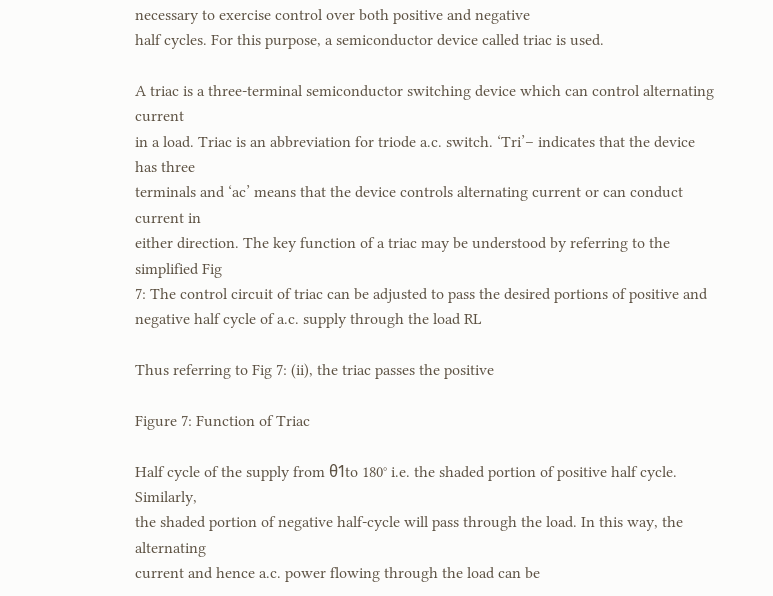necessary to exercise control over both positive and negative
half cycles. For this purpose, a semiconductor device called triac is used.

A triac is a three-terminal semiconductor switching device which can control alternating current
in a load. Triac is an abbreviation for triode a.c. switch. ‘Tri’– indicates that the device has three
terminals and ‘ac’ means that the device controls alternating current or can conduct current in
either direction. The key function of a triac may be understood by referring to the simplified Fig
7: The control circuit of triac can be adjusted to pass the desired portions of positive and
negative half cycle of a.c. supply through the load RL

Thus referring to Fig 7: (ii), the triac passes the positive

Figure 7: Function of Triac

Half cycle of the supply from θ1to 180° i.e. the shaded portion of positive half cycle. Similarly,
the shaded portion of negative half-cycle will pass through the load. In this way, the alternating
current and hence a.c. power flowing through the load can be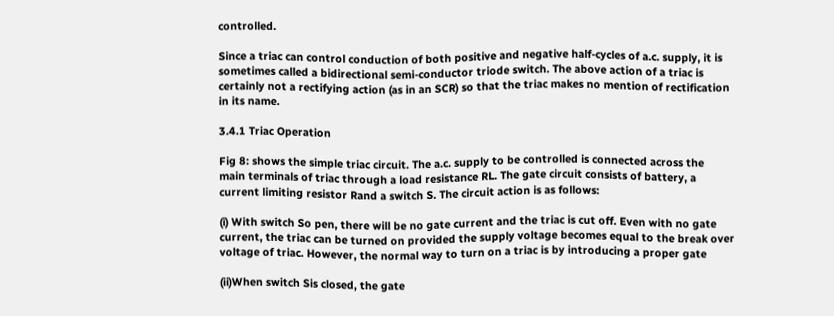controlled.

Since a triac can control conduction of both positive and negative half-cycles of a.c. supply, it is
sometimes called a bidirectional semi-conductor triode switch. The above action of a triac is
certainly not a rectifying action (as in an SCR) so that the triac makes no mention of rectification
in its name.

3.4.1 Triac Operation

Fig 8: shows the simple triac circuit. The a.c. supply to be controlled is connected across the
main terminals of triac through a load resistance RL. The gate circuit consists of battery, a
current limiting resistor Rand a switch S. The circuit action is as follows:

(i) With switch So pen, there will be no gate current and the triac is cut off. Even with no gate
current, the triac can be turned on provided the supply voltage becomes equal to the break over
voltage of triac. However, the normal way to turn on a triac is by introducing a proper gate

(ii)When switch Sis closed, the gate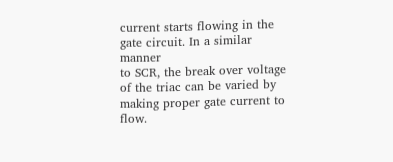current starts flowing in the gate circuit. In a similar manner
to SCR, the break over voltage of the triac can be varied by making proper gate current to flow.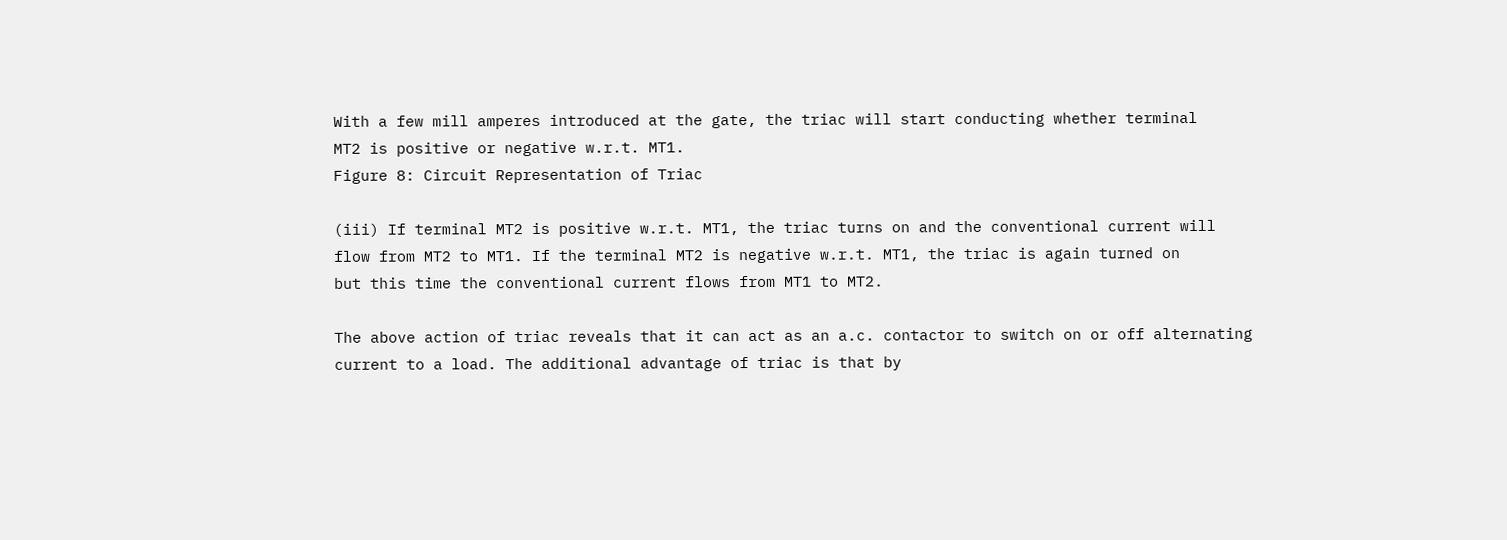With a few mill amperes introduced at the gate, the triac will start conducting whether terminal
MT2 is positive or negative w.r.t. MT1.
Figure 8: Circuit Representation of Triac

(iii) If terminal MT2 is positive w.r.t. MT1, the triac turns on and the conventional current will
flow from MT2 to MT1. If the terminal MT2 is negative w.r.t. MT1, the triac is again turned on
but this time the conventional current flows from MT1 to MT2.

The above action of triac reveals that it can act as an a.c. contactor to switch on or off alternating
current to a load. The additional advantage of triac is that by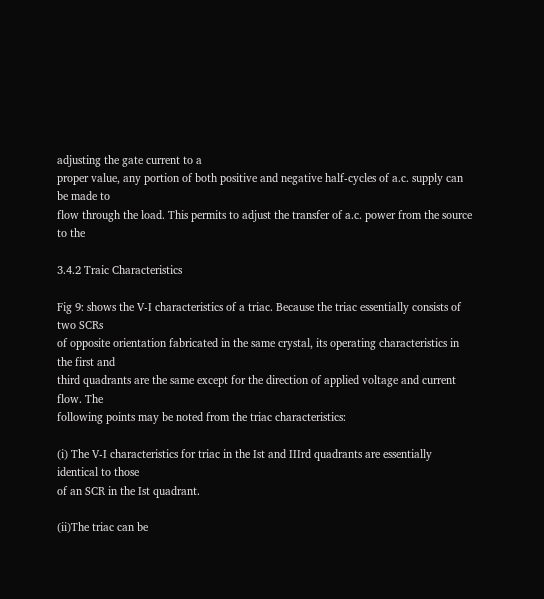adjusting the gate current to a
proper value, any portion of both positive and negative half-cycles of a.c. supply can be made to
flow through the load. This permits to adjust the transfer of a.c. power from the source to the

3.4.2 Traic Characteristics

Fig 9: shows the V-I characteristics of a triac. Because the triac essentially consists of two SCRs
of opposite orientation fabricated in the same crystal, its operating characteristics in the first and
third quadrants are the same except for the direction of applied voltage and current flow. The
following points may be noted from the triac characteristics:

(i) The V-I characteristics for triac in the Ist and IIIrd quadrants are essentially identical to those
of an SCR in the Ist quadrant.

(ii)The triac can be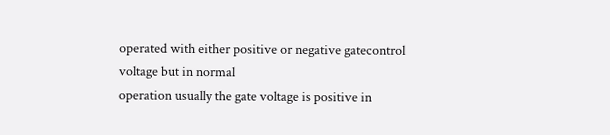operated with either positive or negative gatecontrol voltage but in normal
operation usually the gate voltage is positive in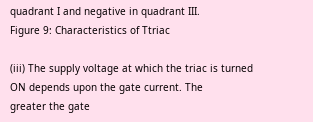quadrant I and negative in quadrant III.
Figure 9: Characteristics of Ttriac

(iii) The supply voltage at which the triac is turned ON depends upon the gate current. The
greater the gate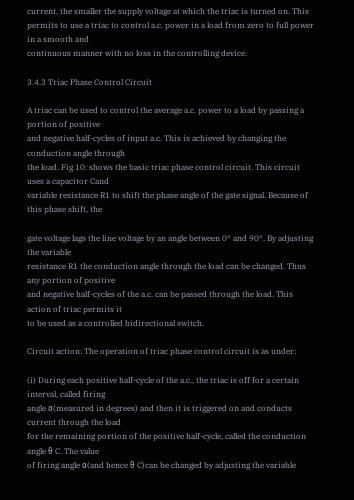current, the smaller the supply voltage at which the triac is turned on. This
permits to use a triac to control a.c. power in a load from zero to full power in a smooth and
continuous manner with no loss in the controlling device.

3.4.3 Triac Phase Control Circuit

A triac can be used to control the average a.c. power to a load by passing a portion of positive
and negative half-cycles of input a.c. This is achieved by changing the conduction angle through
the load. Fig 10: shows the basic triac phase control circuit. This circuit uses a capacitor Cand
variable resistance R1 to shift the phase angle of the gate signal. Because of this phase shift, the

gate voltage lags the line voltage by an angle between 0° and 90°. By adjusting the variable
resistance R1 the conduction angle through the load can be changed. Thus any portion of positive
and negative half-cycles of the a.c. can be passed through the load. This action of triac permits it
to be used as a controlled bidirectional switch.

Circuit action: The operation of triac phase control circuit is as under:

(i) During each positive half-cycle of the a.c., the triac is off for a certain interval, called firing
angle α(measured in degrees) and then it is triggered on and conducts current through the load
for the remaining portion of the positive half-cycle, called the conduction angle θ C. The value
of firing angle α(and hence θ C)can be changed by adjusting the variable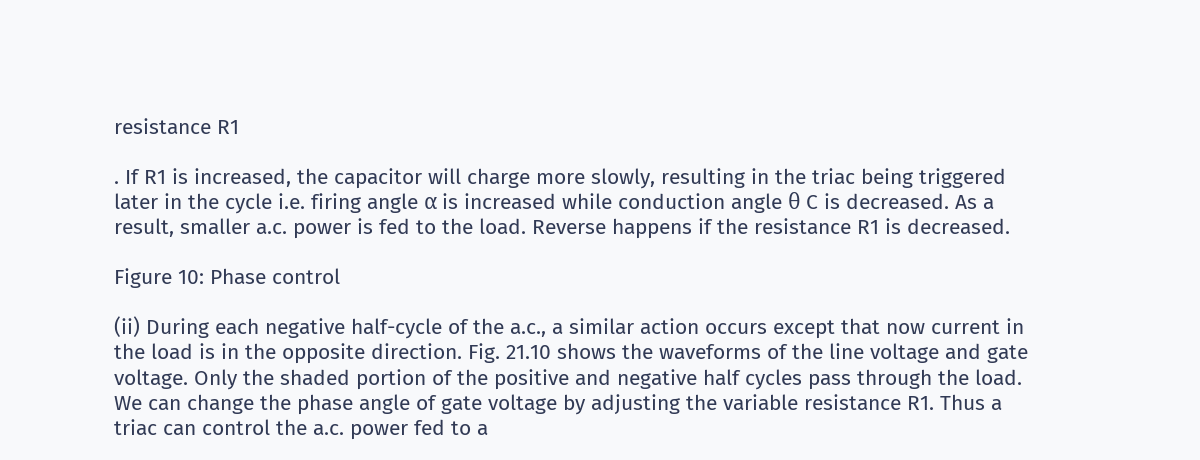resistance R1

. If R1 is increased, the capacitor will charge more slowly, resulting in the triac being triggered
later in the cycle i.e. firing angle α is increased while conduction angle θ C is decreased. As a
result, smaller a.c. power is fed to the load. Reverse happens if the resistance R1 is decreased.

Figure 10: Phase control

(ii) During each negative half-cycle of the a.c., a similar action occurs except that now current in
the load is in the opposite direction. Fig. 21.10 shows the waveforms of the line voltage and gate
voltage. Only the shaded portion of the positive and negative half cycles pass through the load.
We can change the phase angle of gate voltage by adjusting the variable resistance R1. Thus a
triac can control the a.c. power fed to a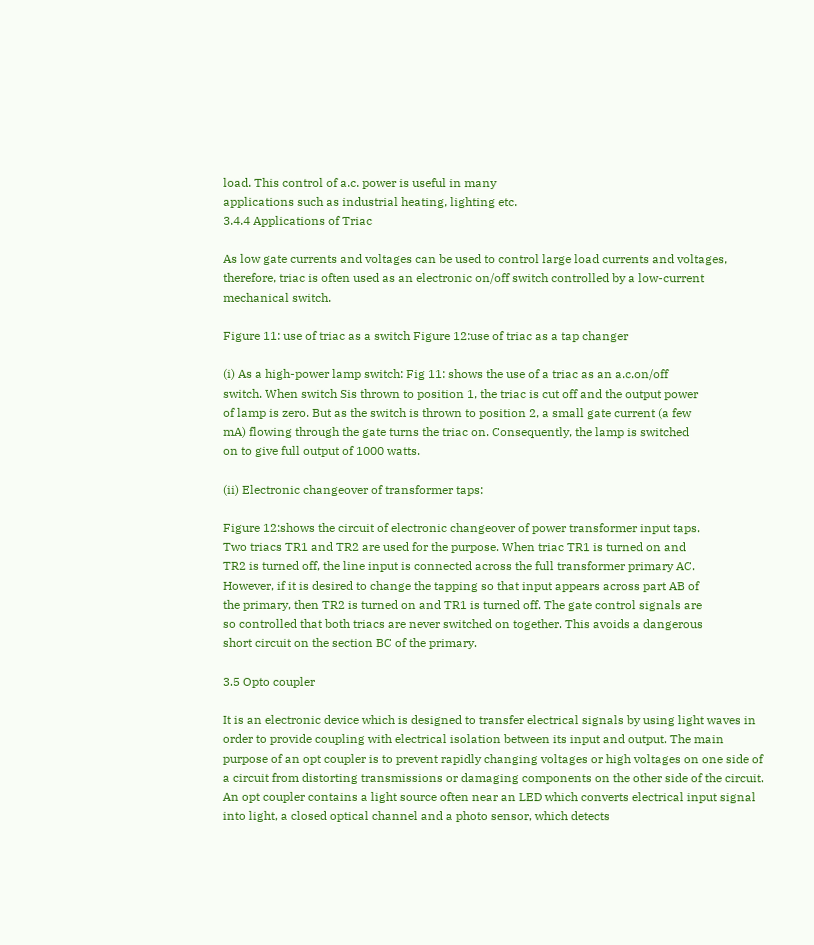load. This control of a.c. power is useful in many
applications such as industrial heating, lighting etc.
3.4.4 Applications of Triac

As low gate currents and voltages can be used to control large load currents and voltages,
therefore, triac is often used as an electronic on/off switch controlled by a low-current
mechanical switch.

Figure 11: use of triac as a switch Figure 12:use of triac as a tap changer

(i) As a high-power lamp switch: Fig 11: shows the use of a triac as an a.c.on/off
switch. When switch Sis thrown to position 1, the triac is cut off and the output power
of lamp is zero. But as the switch is thrown to position 2, a small gate current (a few
mA) flowing through the gate turns the triac on. Consequently, the lamp is switched
on to give full output of 1000 watts.

(ii) Electronic changeover of transformer taps:

Figure 12:shows the circuit of electronic changeover of power transformer input taps.
Two triacs TR1 and TR2 are used for the purpose. When triac TR1 is turned on and
TR2 is turned off, the line input is connected across the full transformer primary AC.
However, if it is desired to change the tapping so that input appears across part AB of
the primary, then TR2 is turned on and TR1 is turned off. The gate control signals are
so controlled that both triacs are never switched on together. This avoids a dangerous
short circuit on the section BC of the primary.

3.5 Opto coupler

It is an electronic device which is designed to transfer electrical signals by using light waves in
order to provide coupling with electrical isolation between its input and output. The main
purpose of an opt coupler is to prevent rapidly changing voltages or high voltages on one side of
a circuit from distorting transmissions or damaging components on the other side of the circuit.
An opt coupler contains a light source often near an LED which converts electrical input signal
into light, a closed optical channel and a photo sensor, which detects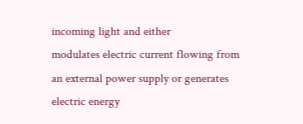incoming light and either
modulates electric current flowing from an external power supply or generates electric energy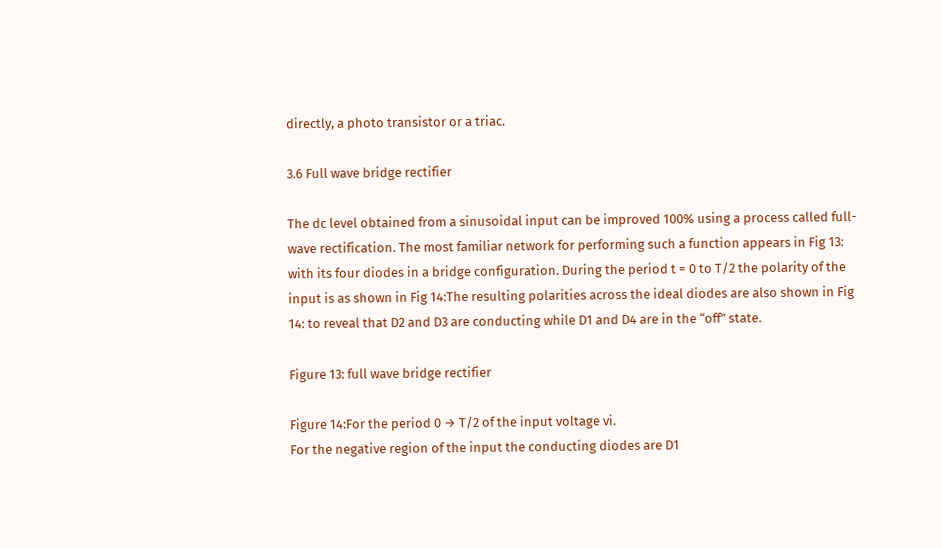directly, a photo transistor or a triac.

3.6 Full wave bridge rectifier

The dc level obtained from a sinusoidal input can be improved 100% using a process called full-
wave rectification. The most familiar network for performing such a function appears in Fig 13:
with its four diodes in a bridge configuration. During the period t = 0 to T/2 the polarity of the
input is as shown in Fig 14:The resulting polarities across the ideal diodes are also shown in Fig
14: to reveal that D2 and D3 are conducting while D1 and D4 are in the “off” state.

Figure 13: full wave bridge rectifier

Figure 14:For the period 0 → T/2 of the input voltage vi.
For the negative region of the input the conducting diodes are D1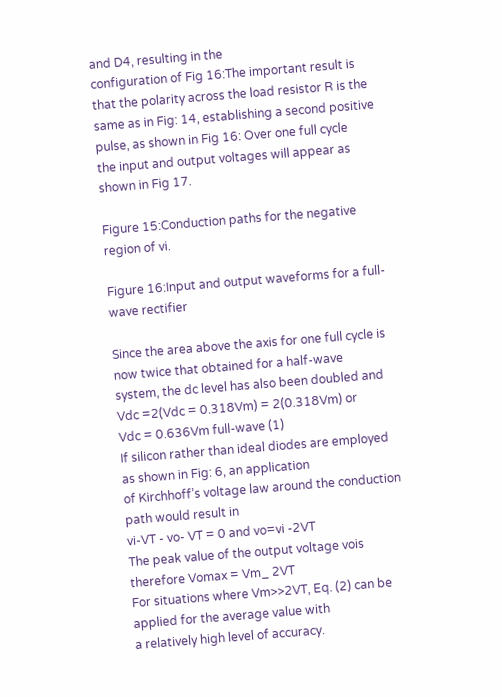and D4, resulting in the
configuration of Fig 16:The important result is that the polarity across the load resistor R is the
same as in Fig: 14, establishing a second positive pulse, as shown in Fig 16: Over one full cycle
the input and output voltages will appear as shown in Fig 17.

Figure 15:Conduction paths for the negative region of vi.

Figure 16:Input and output waveforms for a full-wave rectifier

Since the area above the axis for one full cycle is now twice that obtained for a half-wave
system, the dc level has also been doubled and
Vdc =2(Vdc = 0.318Vm) = 2(0.318Vm) or
Vdc = 0.636Vm full-wave (1)
If silicon rather than ideal diodes are employed as shown in Fig: 6, an application
of Kirchhoff’s voltage law around the conduction path would result in
vi-VT - vo- VT = 0 and vo=vi -2VT
The peak value of the output voltage vois therefore Vomax = Vm_ 2VT
For situations where Vm>>2VT, Eq. (2) can be applied for the average value with
a relatively high level of accuracy.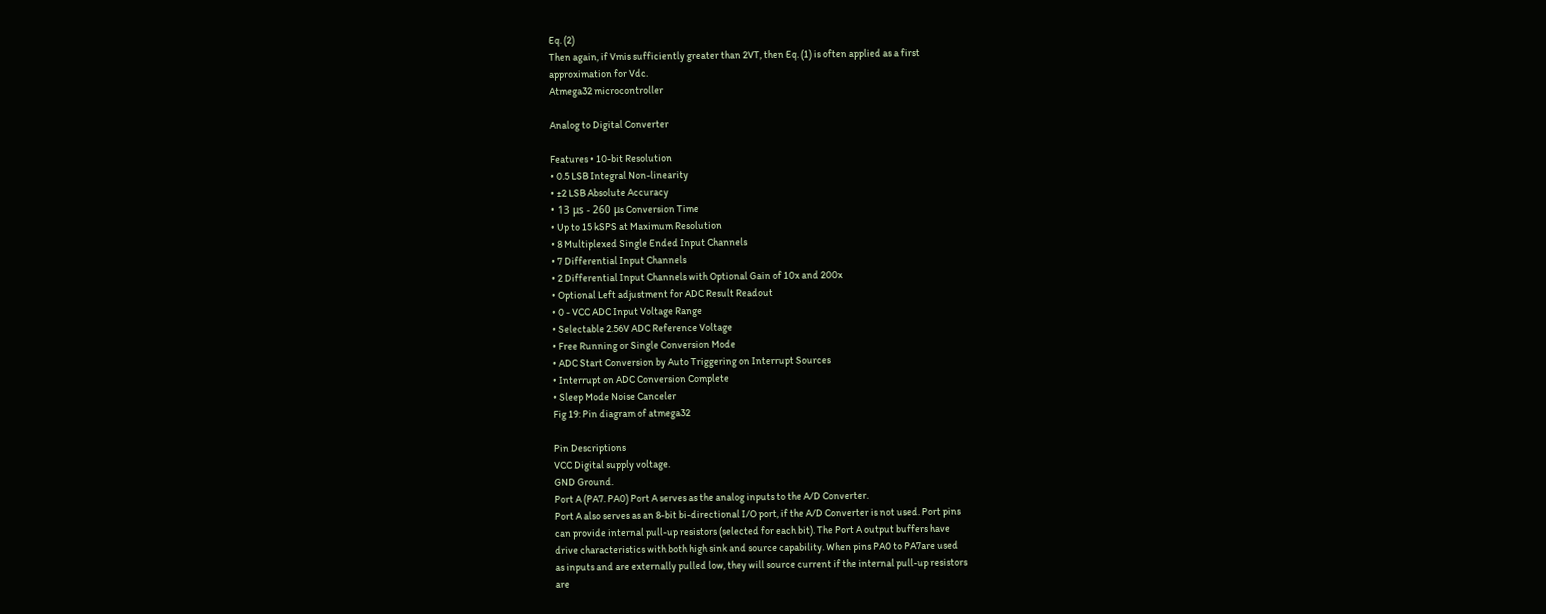Eq. (2)
Then again, if Vmis sufficiently greater than 2VT, then Eq. (1) is often applied as a first
approximation for Vdc.
Atmega32 microcontroller

Analog to Digital Converter

Features • 10-bit Resolution
• 0.5 LSB Integral Non-linearity
• ±2 LSB Absolute Accuracy
• 13 μs - 260 μs Conversion Time
• Up to 15 kSPS at Maximum Resolution
• 8 Multiplexed Single Ended Input Channels
• 7 Differential Input Channels
• 2 Differential Input Channels with Optional Gain of 10x and 200x
• Optional Left adjustment for ADC Result Readout
• 0 - VCC ADC Input Voltage Range
• Selectable 2.56V ADC Reference Voltage
• Free Running or Single Conversion Mode
• ADC Start Conversion by Auto Triggering on Interrupt Sources
• Interrupt on ADC Conversion Complete
• Sleep Mode Noise Canceler
Fig 19: Pin diagram of atmega32

Pin Descriptions
VCC Digital supply voltage.
GND Ground.
Port A (PA7. PA0) Port A serves as the analog inputs to the A/D Converter.
Port A also serves as an 8-bit bi-directional I/O port, if the A/D Converter is not used. Port pins
can provide internal pull-up resistors (selected for each bit). The Port A output buffers have
drive characteristics with both high sink and source capability. When pins PA0 to PA7are used
as inputs and are externally pulled low, they will source current if the internal pull-up resistors
are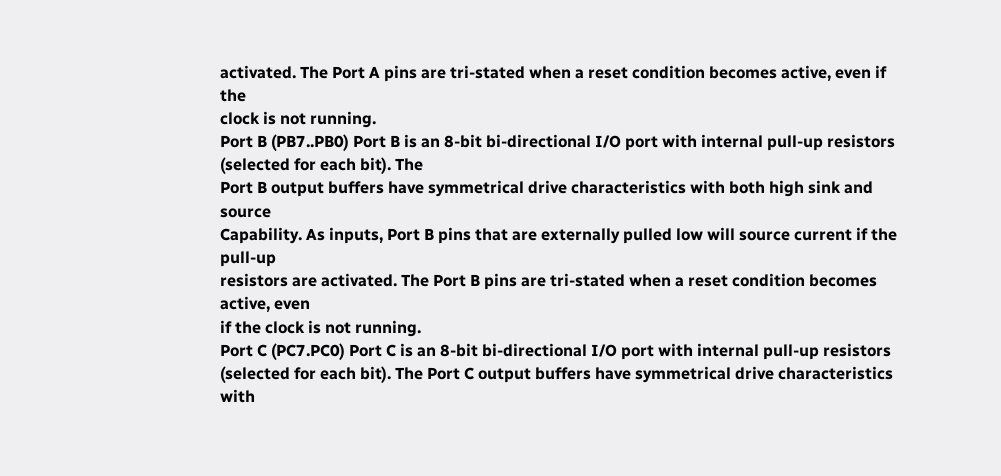activated. The Port A pins are tri-stated when a reset condition becomes active, even if the
clock is not running.
Port B (PB7..PB0) Port B is an 8-bit bi-directional I/O port with internal pull-up resistors
(selected for each bit). The
Port B output buffers have symmetrical drive characteristics with both high sink and source
Capability. As inputs, Port B pins that are externally pulled low will source current if the pull-up
resistors are activated. The Port B pins are tri-stated when a reset condition becomes active, even
if the clock is not running.
Port C (PC7.PC0) Port C is an 8-bit bi-directional I/O port with internal pull-up resistors
(selected for each bit). The Port C output buffers have symmetrical drive characteristics with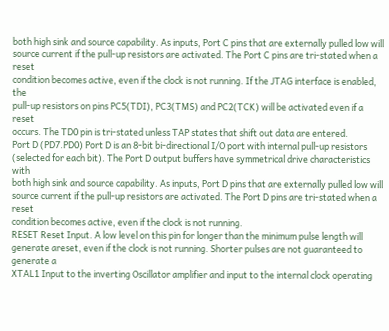both high sink and source capability. As inputs, Port C pins that are externally pulled low will
source current if the pull-up resistors are activated. The Port C pins are tri-stated when a reset
condition becomes active, even if the clock is not running. If the JTAG interface is enabled, the
pull-up resistors on pins PC5(TDI), PC3(TMS) and PC2(TCK) will be activated even if a reset
occurs. The TD0 pin is tri-stated unless TAP states that shift out data are entered.
Port D (PD7.PD0) Port D is an 8-bit bi-directional I/O port with internal pull-up resistors
(selected for each bit). The Port D output buffers have symmetrical drive characteristics with
both high sink and source capability. As inputs, Port D pins that are externally pulled low will
source current if the pull-up resistors are activated. The Port D pins are tri-stated when a reset
condition becomes active, even if the clock is not running.
RESET Reset Input. A low level on this pin for longer than the minimum pulse length will
generate areset, even if the clock is not running. Shorter pulses are not guaranteed to generate a
XTAL1 Input to the inverting Oscillator amplifier and input to the internal clock operating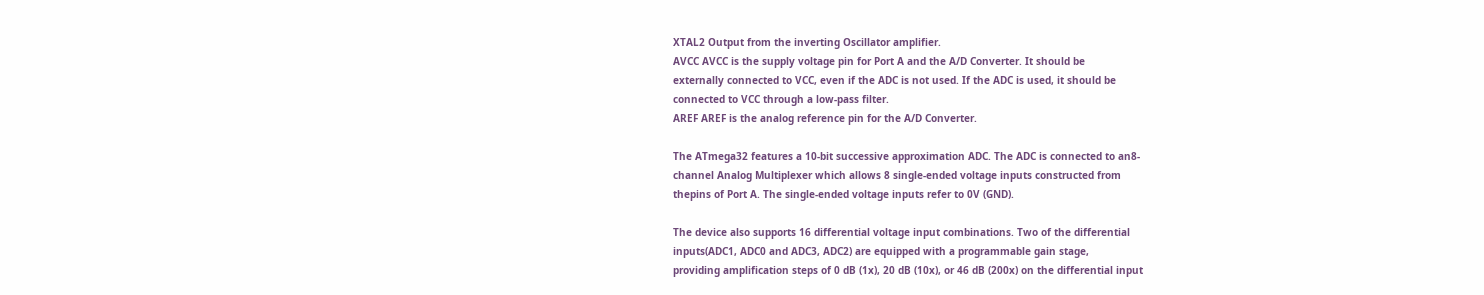XTAL2 Output from the inverting Oscillator amplifier.
AVCC AVCC is the supply voltage pin for Port A and the A/D Converter. It should be
externally connected to VCC, even if the ADC is not used. If the ADC is used, it should be
connected to VCC through a low-pass filter.
AREF AREF is the analog reference pin for the A/D Converter.

The ATmega32 features a 10-bit successive approximation ADC. The ADC is connected to an8-
channel Analog Multiplexer which allows 8 single-ended voltage inputs constructed from
thepins of Port A. The single-ended voltage inputs refer to 0V (GND).

The device also supports 16 differential voltage input combinations. Two of the differential
inputs(ADC1, ADC0 and ADC3, ADC2) are equipped with a programmable gain stage,
providing amplification steps of 0 dB (1x), 20 dB (10x), or 46 dB (200x) on the differential input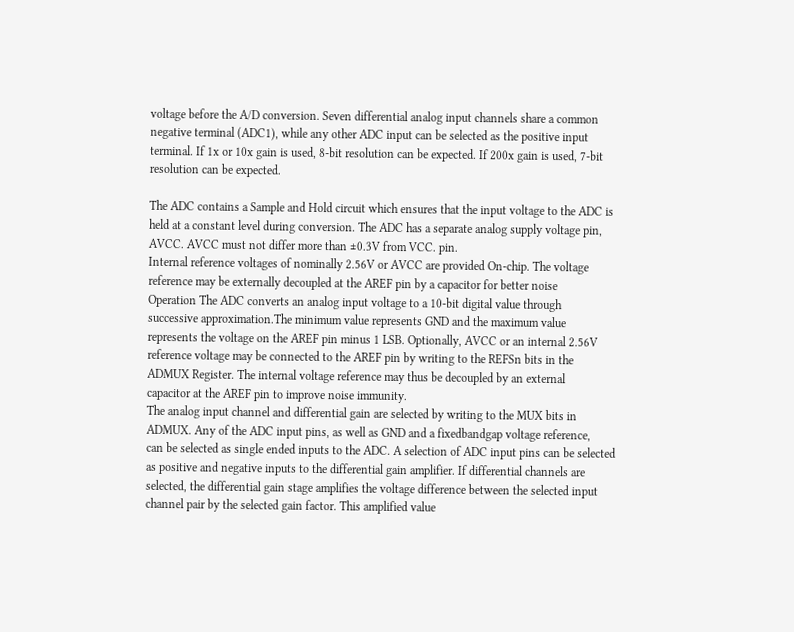voltage before the A/D conversion. Seven differential analog input channels share a common
negative terminal (ADC1), while any other ADC input can be selected as the positive input
terminal. If 1x or 10x gain is used, 8-bit resolution can be expected. If 200x gain is used, 7-bit
resolution can be expected.

The ADC contains a Sample and Hold circuit which ensures that the input voltage to the ADC is
held at a constant level during conversion. The ADC has a separate analog supply voltage pin,
AVCC. AVCC must not differ more than ±0.3V from VCC. pin.
Internal reference voltages of nominally 2.56V or AVCC are provided On-chip. The voltage
reference may be externally decoupled at the AREF pin by a capacitor for better noise
Operation The ADC converts an analog input voltage to a 10-bit digital value through
successive approximation.The minimum value represents GND and the maximum value
represents the voltage on the AREF pin minus 1 LSB. Optionally, AVCC or an internal 2.56V
reference voltage may be connected to the AREF pin by writing to the REFSn bits in the
ADMUX Register. The internal voltage reference may thus be decoupled by an external
capacitor at the AREF pin to improve noise immunity.
The analog input channel and differential gain are selected by writing to the MUX bits in
ADMUX. Any of the ADC input pins, as well as GND and a fixedbandgap voltage reference,
can be selected as single ended inputs to the ADC. A selection of ADC input pins can be selected
as positive and negative inputs to the differential gain amplifier. If differential channels are
selected, the differential gain stage amplifies the voltage difference between the selected input
channel pair by the selected gain factor. This amplified value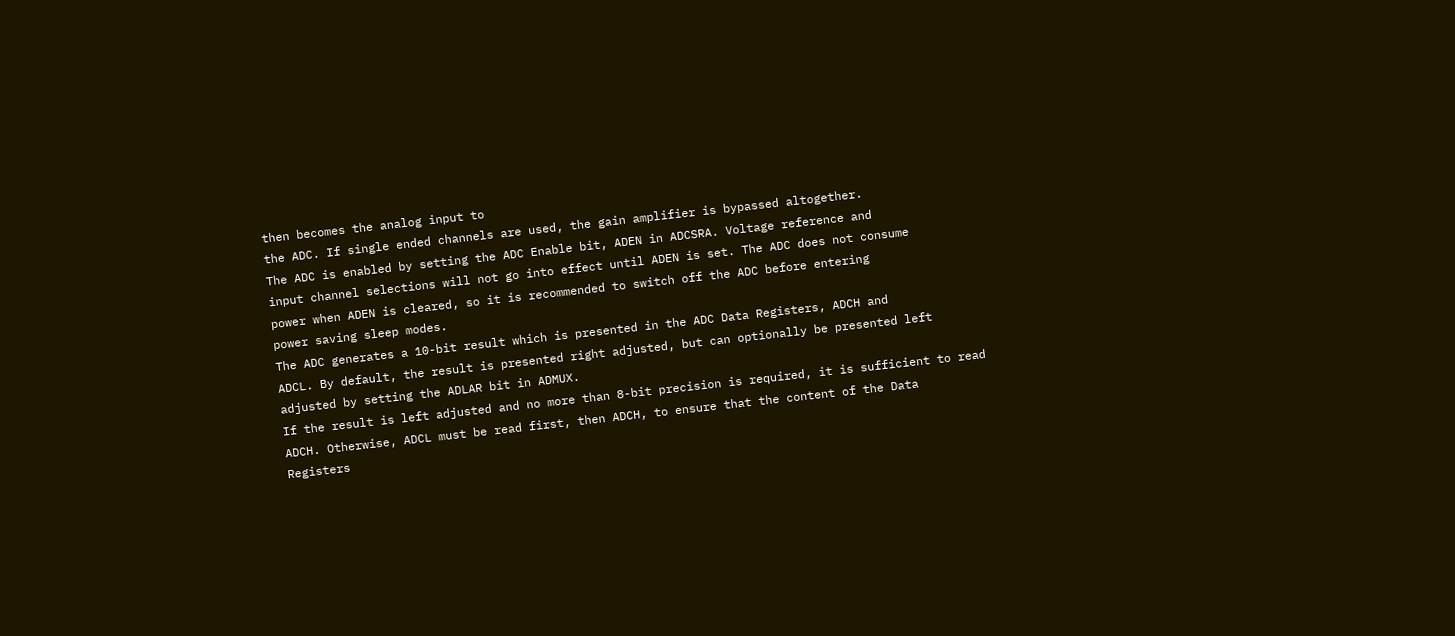then becomes the analog input to
the ADC. If single ended channels are used, the gain amplifier is bypassed altogether.
The ADC is enabled by setting the ADC Enable bit, ADEN in ADCSRA. Voltage reference and
input channel selections will not go into effect until ADEN is set. The ADC does not consume
power when ADEN is cleared, so it is recommended to switch off the ADC before entering
power saving sleep modes.
The ADC generates a 10-bit result which is presented in the ADC Data Registers, ADCH and
ADCL. By default, the result is presented right adjusted, but can optionally be presented left
adjusted by setting the ADLAR bit in ADMUX.
If the result is left adjusted and no more than 8-bit precision is required, it is sufficient to read
ADCH. Otherwise, ADCL must be read first, then ADCH, to ensure that the content of the Data
Registers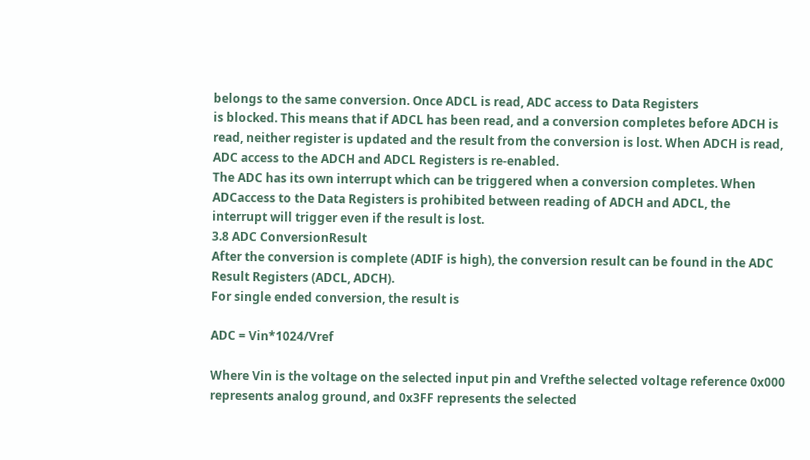belongs to the same conversion. Once ADCL is read, ADC access to Data Registers
is blocked. This means that if ADCL has been read, and a conversion completes before ADCH is
read, neither register is updated and the result from the conversion is lost. When ADCH is read,
ADC access to the ADCH and ADCL Registers is re-enabled.
The ADC has its own interrupt which can be triggered when a conversion completes. When
ADCaccess to the Data Registers is prohibited between reading of ADCH and ADCL, the
interrupt will trigger even if the result is lost.
3.8 ADC ConversionResult
After the conversion is complete (ADIF is high), the conversion result can be found in the ADC
Result Registers (ADCL, ADCH).
For single ended conversion, the result is

ADC = Vin*1024/Vref

Where Vin is the voltage on the selected input pin and Vrefthe selected voltage reference 0x000
represents analog ground, and 0x3FF represents the selected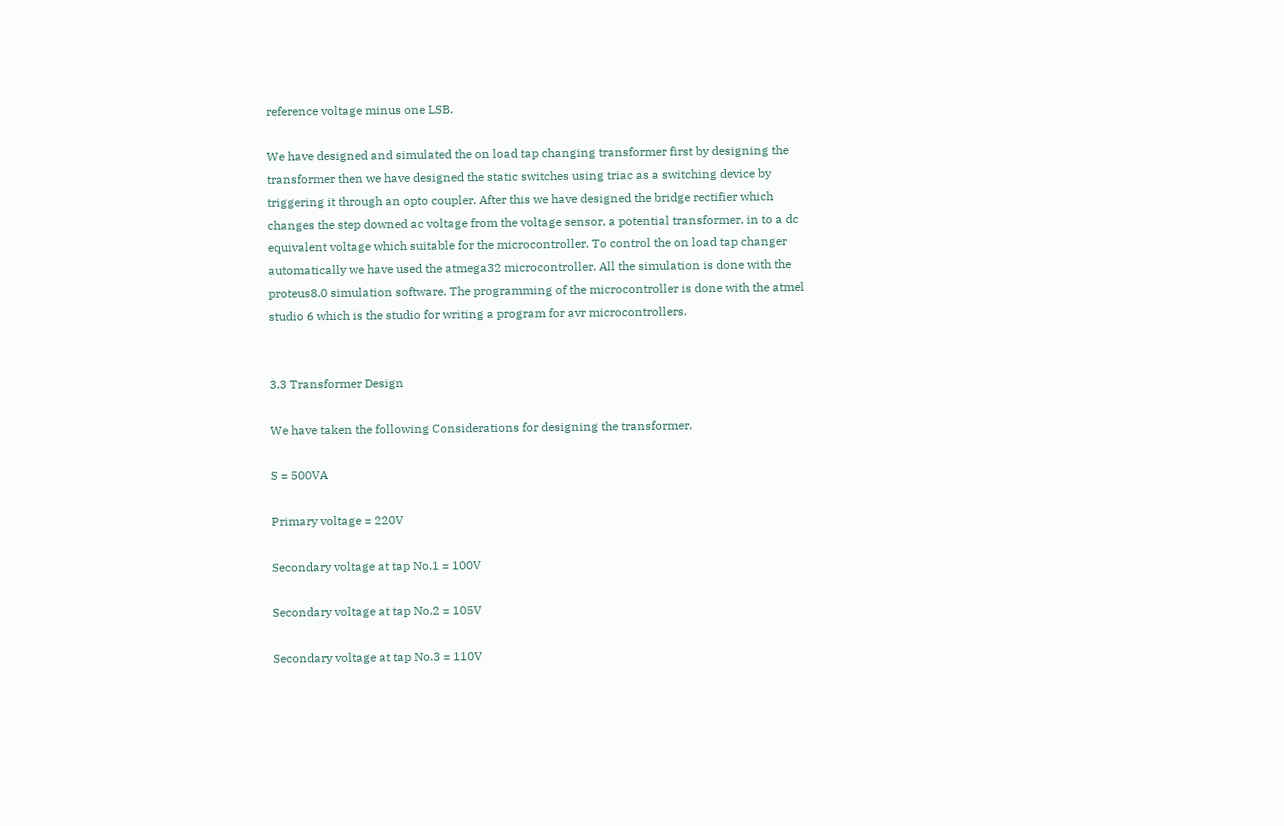reference voltage minus one LSB.

We have designed and simulated the on load tap changing transformer first by designing the
transformer then we have designed the static switches using triac as a switching device by
triggering it through an opto coupler. After this we have designed the bridge rectifier which
changes the step downed ac voltage from the voltage sensor, a potential transformer, in to a dc
equivalent voltage which suitable for the microcontroller. To control the on load tap changer
automatically we have used the atmega32 microcontroller. All the simulation is done with the
proteus8.0 simulation software. The programming of the microcontroller is done with the atmel
studio 6 which is the studio for writing a program for avr microcontrollers.


3.3 Transformer Design

We have taken the following Considerations for designing the transformer.

S = 500VA

Primary voltage = 220V

Secondary voltage at tap No.1 = 100V

Secondary voltage at tap No.2 = 105V

Secondary voltage at tap No.3 = 110V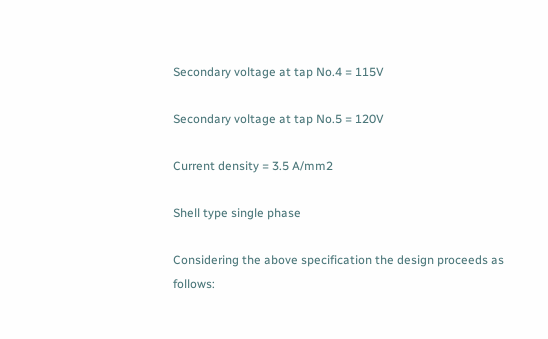Secondary voltage at tap No.4 = 115V

Secondary voltage at tap No.5 = 120V

Current density = 3.5 A/mm2

Shell type single phase

Considering the above specification the design proceeds as follows: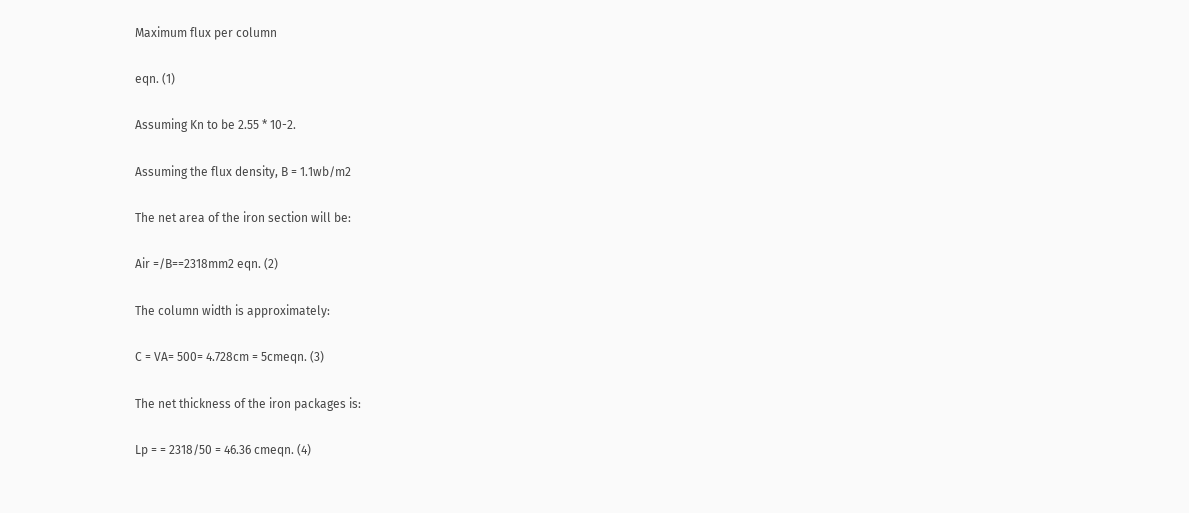Maximum flux per column

eqn. (1)

Assuming Kn to be 2.55 * 10-2.

Assuming the flux density, B = 1.1wb/m2

The net area of the iron section will be:

Air =/B==2318mm2 eqn. (2)

The column width is approximately:

C = VA= 500= 4.728cm = 5cmeqn. (3)

The net thickness of the iron packages is:

Lp = = 2318/50 = 46.36 cmeqn. (4)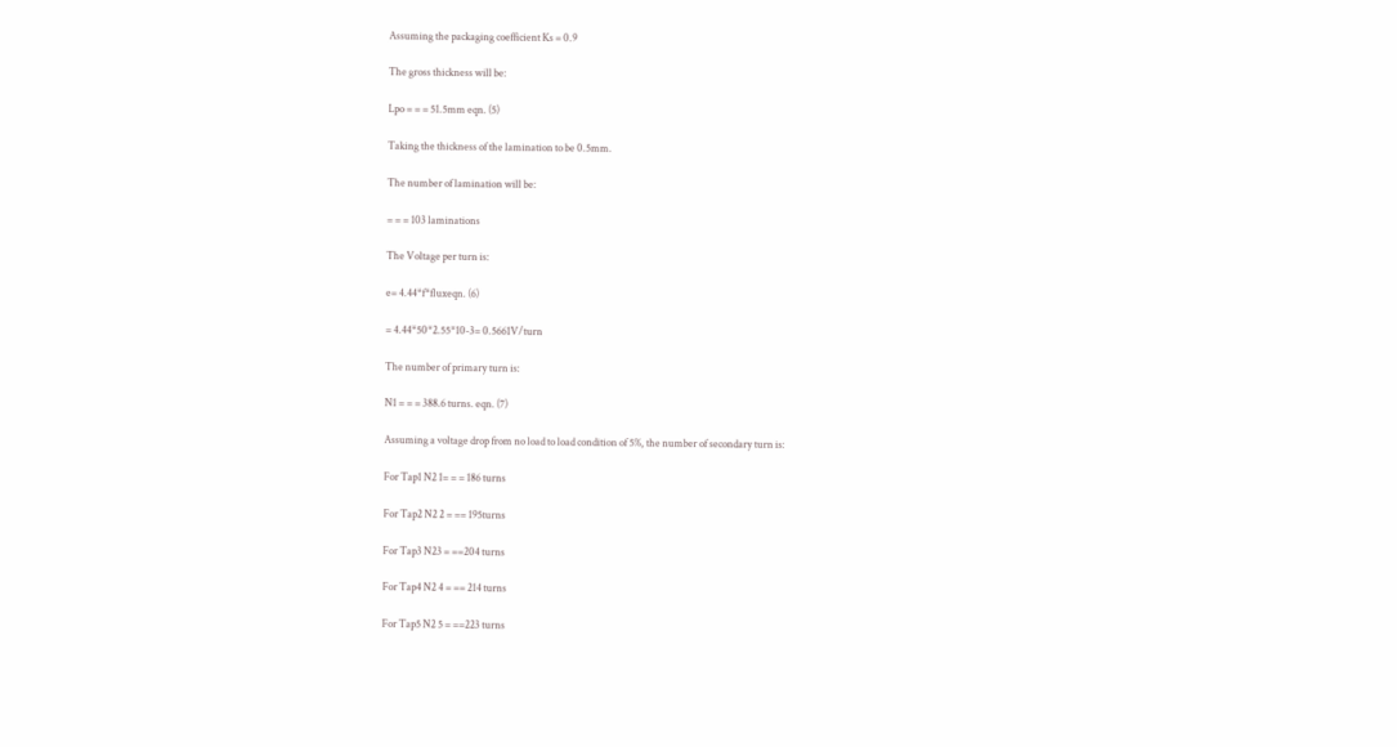Assuming the packaging coefficient Ks = 0.9

The gross thickness will be:

Lpo = = = 51.5mm eqn. (5)

Taking the thickness of the lamination to be 0.5mm.

The number of lamination will be:

= = = 103 laminations

The Voltage per turn is:

e= 4.44*f*fluxeqn. (6)

= 4.44*50*2.55*10-3= 0.5661V/turn

The number of primary turn is:

N1 = = = 388.6 turns. eqn. (7)

Assuming a voltage drop from no load to load condition of 5%, the number of secondary turn is:

For Tap1 N2 1= = = 186 turns

For Tap2 N2 2 = == 195turns

For Tap3 N23 = ==204 turns

For Tap4 N2 4 = == 214 turns

For Tap5 N2 5 = ==223 turns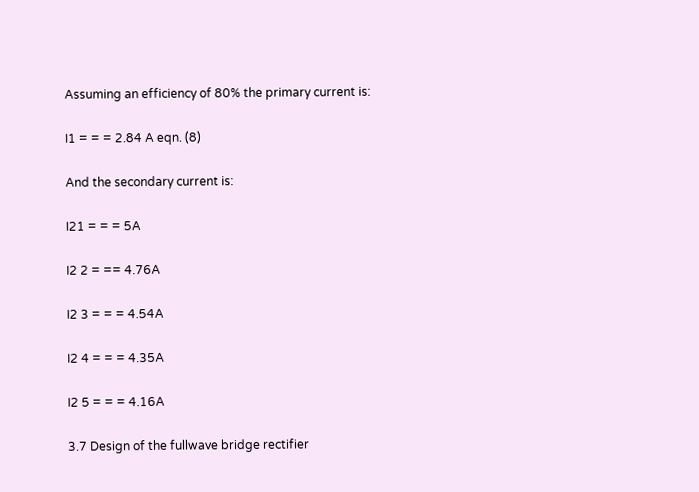Assuming an efficiency of 80% the primary current is:

I1 = = = 2.84 A eqn. (8)

And the secondary current is:

I21 = = = 5A

I2 2 = == 4.76A

I2 3 = = = 4.54A

I2 4 = = = 4.35A

I2 5 = = = 4.16A

3.7 Design of the fullwave bridge rectifier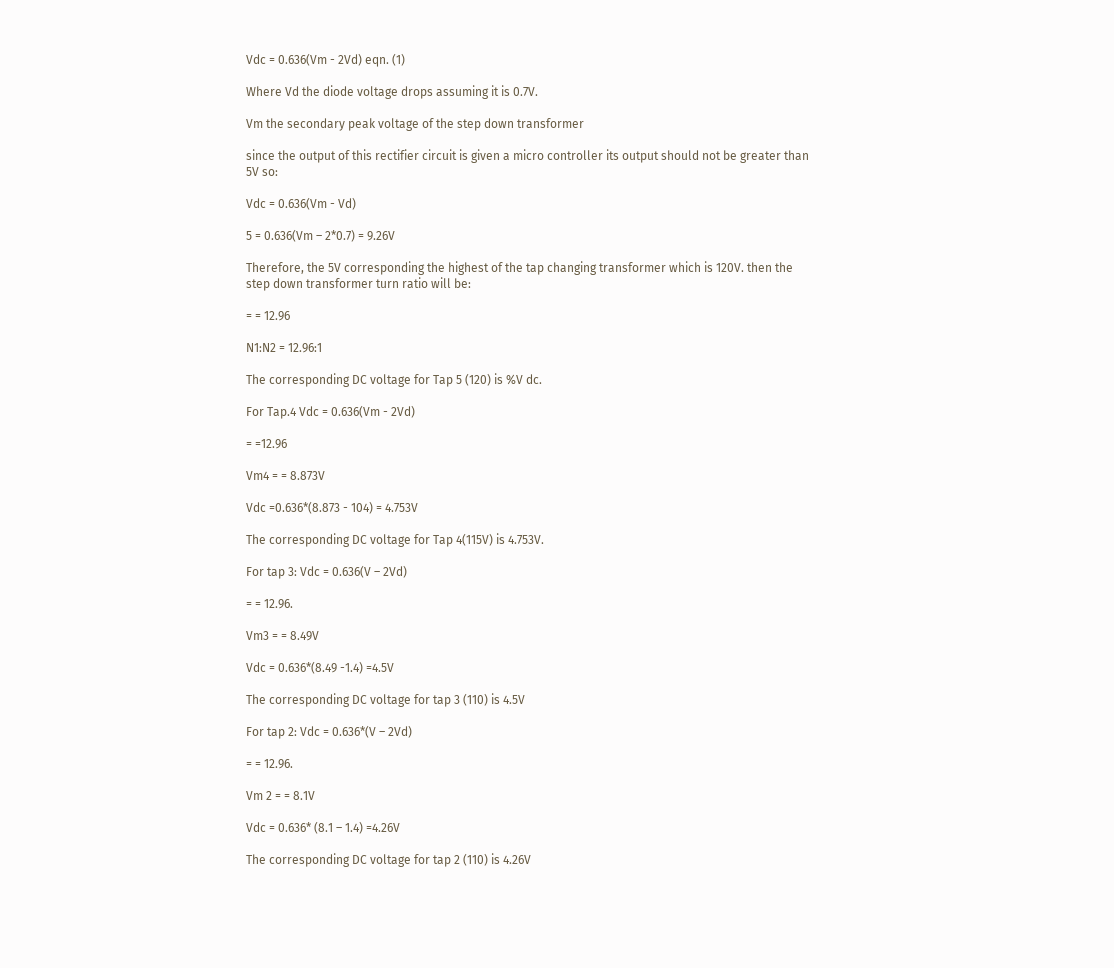Vdc = 0.636(Vm - 2Vd) eqn. (1)

Where Vd the diode voltage drops assuming it is 0.7V.

Vm the secondary peak voltage of the step down transformer

since the output of this rectifier circuit is given a micro controller its output should not be greater than
5V so:

Vdc = 0.636(Vm - Vd)

5 = 0.636(Vm – 2*0.7) = 9.26V

Therefore, the 5V corresponding the highest of the tap changing transformer which is 120V. then the
step down transformer turn ratio will be:

= = 12.96

N1:N2 = 12.96:1

The corresponding DC voltage for Tap 5 (120) is %V dc.

For Tap.4 Vdc = 0.636(Vm - 2Vd)

= =12.96

Vm4 = = 8.873V

Vdc =0.636*(8.873 - 104) = 4.753V

The corresponding DC voltage for Tap 4(115V) is 4.753V.

For tap 3: Vdc = 0.636(V – 2Vd)

= = 12.96.

Vm3 = = 8.49V

Vdc = 0.636*(8.49 -1.4) =4.5V

The corresponding DC voltage for tap 3 (110) is 4.5V

For tap 2: Vdc = 0.636*(V – 2Vd)

= = 12.96.

Vm 2 = = 8.1V

Vdc = 0.636* (8.1 – 1.4) =4.26V

The corresponding DC voltage for tap 2 (110) is 4.26V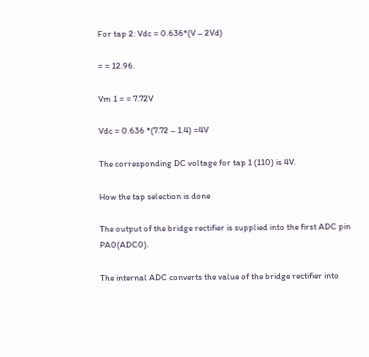For tap 2: Vdc = 0.636*(V – 2Vd)

= = 12.96.

Vm 1 = = 7.72V

Vdc = 0.636 *(7.72 – 1.4) =4V

The corresponding DC voltage for tap 1 (110) is 4V.

How the tap selection is done

The output of the bridge rectifier is supplied into the first ADC pin PA0(ADC0).

The internal ADC converts the value of the bridge rectifier into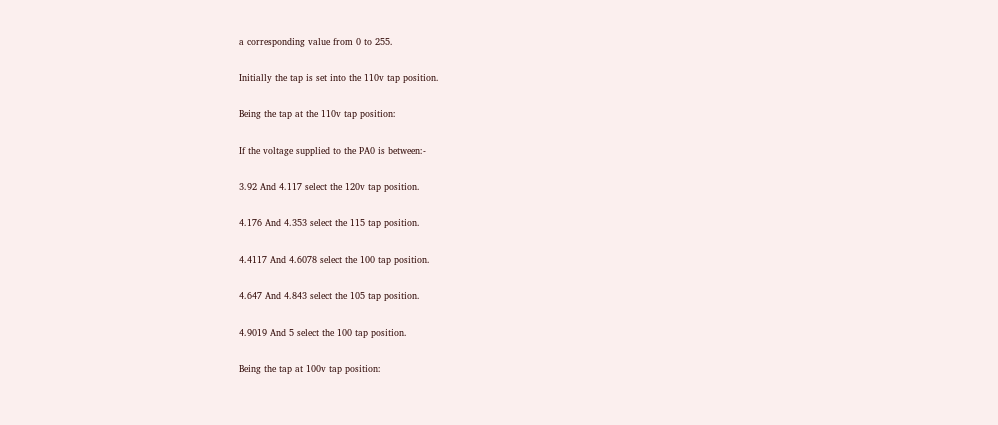a corresponding value from 0 to 255.

Initially the tap is set into the 110v tap position.

Being the tap at the 110v tap position:

If the voltage supplied to the PA0 is between:-

3.92 And 4.117 select the 120v tap position.

4.176 And 4.353 select the 115 tap position.

4.4117 And 4.6078 select the 100 tap position.

4.647 And 4.843 select the 105 tap position.

4.9019 And 5 select the 100 tap position.

Being the tap at 100v tap position: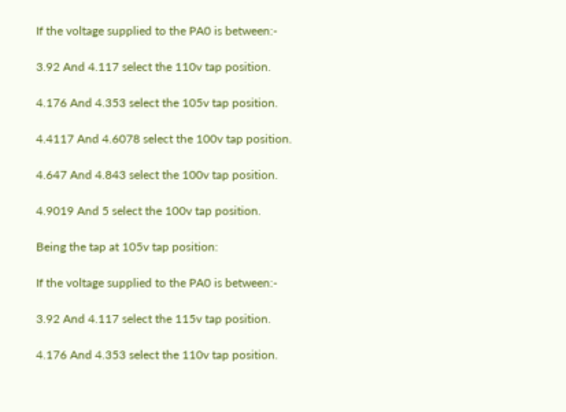If the voltage supplied to the PA0 is between:-

3.92 And 4.117 select the 110v tap position.

4.176 And 4.353 select the 105v tap position.

4.4117 And 4.6078 select the 100v tap position.

4.647 And 4.843 select the 100v tap position.

4.9019 And 5 select the 100v tap position.

Being the tap at 105v tap position:

If the voltage supplied to the PA0 is between:-

3.92 And 4.117 select the 115v tap position.

4.176 And 4.353 select the 110v tap position.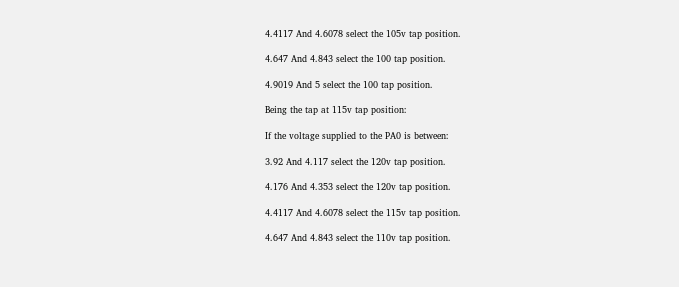4.4117 And 4.6078 select the 105v tap position.

4.647 And 4.843 select the 100 tap position.

4.9019 And 5 select the 100 tap position.

Being the tap at 115v tap position:

If the voltage supplied to the PA0 is between:

3.92 And 4.117 select the 120v tap position.

4.176 And 4.353 select the 120v tap position.

4.4117 And 4.6078 select the 115v tap position.

4.647 And 4.843 select the 110v tap position.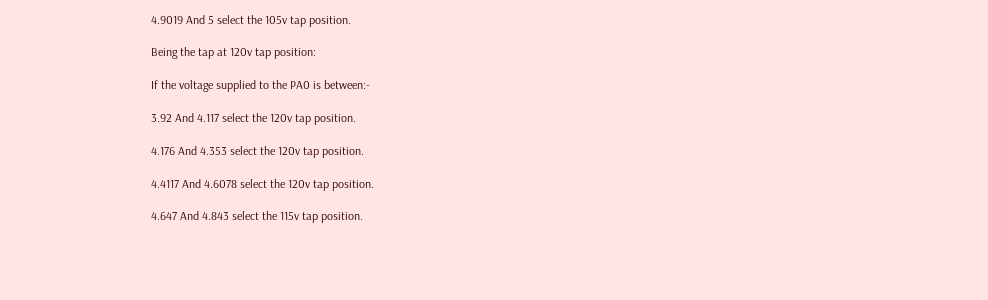4.9019 And 5 select the 105v tap position.

Being the tap at 120v tap position:

If the voltage supplied to the PA0 is between:-

3.92 And 4.117 select the 120v tap position.

4.176 And 4.353 select the 120v tap position.

4.4117 And 4.6078 select the 120v tap position.

4.647 And 4.843 select the 115v tap position.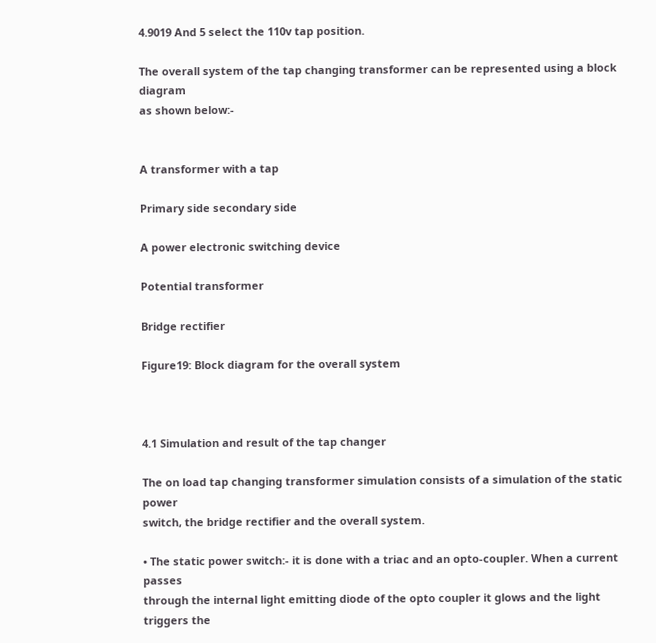4.9019 And 5 select the 110v tap position.

The overall system of the tap changing transformer can be represented using a block diagram
as shown below:-


A transformer with a tap

Primary side secondary side

A power electronic switching device

Potential transformer

Bridge rectifier

Figure19: Block diagram for the overall system



4.1 Simulation and result of the tap changer

The on load tap changing transformer simulation consists of a simulation of the static power
switch, the bridge rectifier and the overall system.

• The static power switch:- it is done with a triac and an opto-coupler. When a current passes
through the internal light emitting diode of the opto coupler it glows and the light triggers the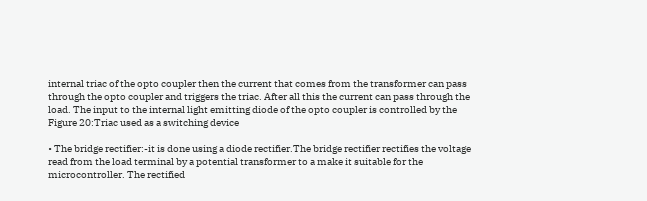internal triac of the opto coupler then the current that comes from the transformer can pass
through the opto coupler and triggers the triac. After all this the current can pass through the
load. The input to the internal light emitting diode of the opto coupler is controlled by the
Figure 20:Triac used as a switching device

• The bridge rectifier:-it is done using a diode rectifier.The bridge rectifier rectifies the voltage
read from the load terminal by a potential transformer to a make it suitable for the
microcontroller. The rectified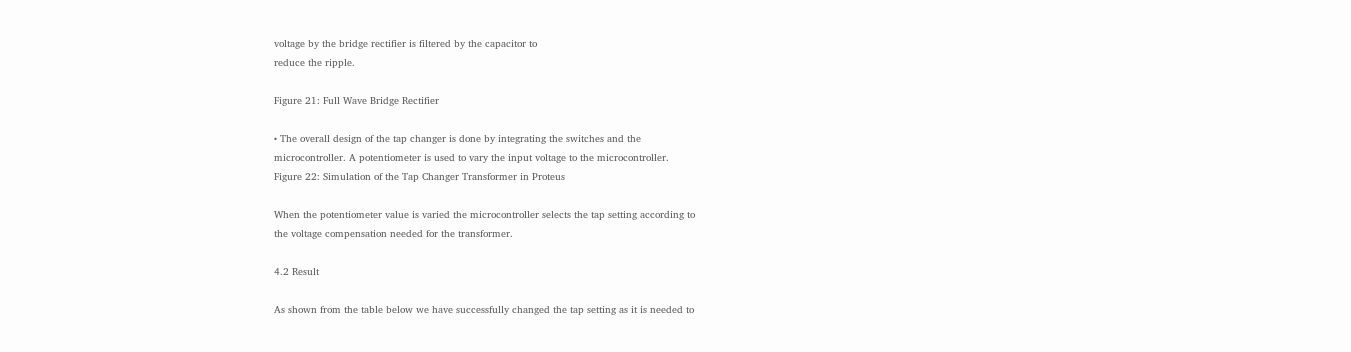voltage by the bridge rectifier is filtered by the capacitor to
reduce the ripple.

Figure 21: Full Wave Bridge Rectifier

• The overall design of the tap changer is done by integrating the switches and the
microcontroller. A potentiometer is used to vary the input voltage to the microcontroller.
Figure 22: Simulation of the Tap Changer Transformer in Proteus

When the potentiometer value is varied the microcontroller selects the tap setting according to
the voltage compensation needed for the transformer.

4.2 Result

As shown from the table below we have successfully changed the tap setting as it is needed to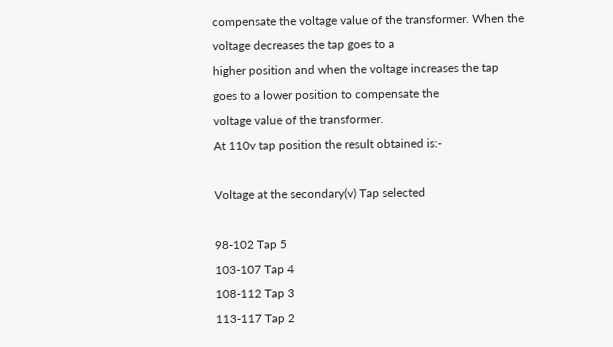compensate the voltage value of the transformer. When the voltage decreases the tap goes to a
higher position and when the voltage increases the tap goes to a lower position to compensate the
voltage value of the transformer.
At 110v tap position the result obtained is:-

Voltage at the secondary(v) Tap selected

98-102 Tap 5
103-107 Tap 4
108-112 Tap 3
113-117 Tap 2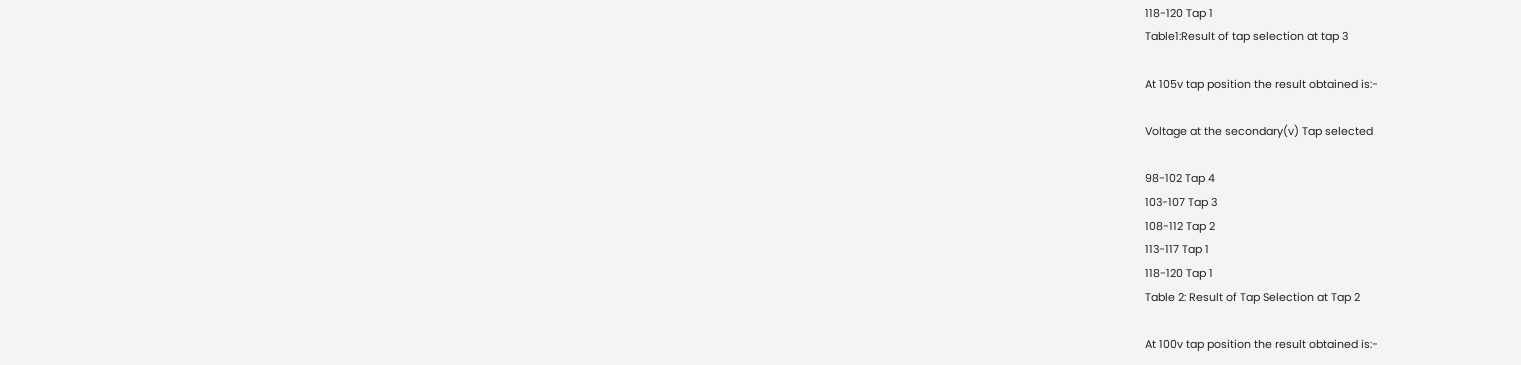118-120 Tap 1
Table1:Result of tap selection at tap 3

At 105v tap position the result obtained is:-

Voltage at the secondary(v) Tap selected

98-102 Tap 4
103-107 Tap 3
108-112 Tap 2
113-117 Tap 1
118-120 Tap 1
Table 2: Result of Tap Selection at Tap 2

At 100v tap position the result obtained is:-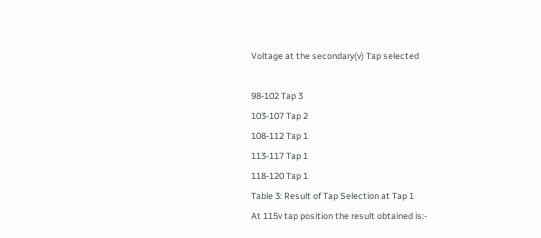Voltage at the secondary(v) Tap selected

98-102 Tap 3
103-107 Tap 2
108-112 Tap 1
113-117 Tap 1
118-120 Tap 1
Table 3: Result of Tap Selection at Tap 1
At 115v tap position the result obtained is:-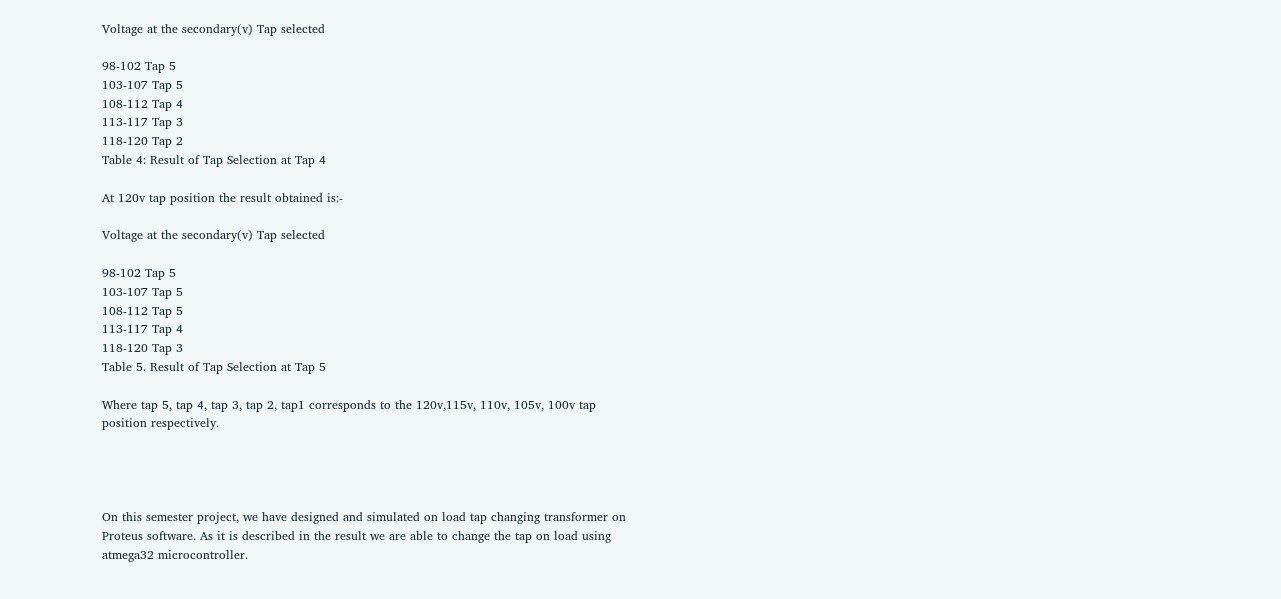Voltage at the secondary(v) Tap selected

98-102 Tap 5
103-107 Tap 5
108-112 Tap 4
113-117 Tap 3
118-120 Tap 2
Table 4: Result of Tap Selection at Tap 4

At 120v tap position the result obtained is:-

Voltage at the secondary(v) Tap selected

98-102 Tap 5
103-107 Tap 5
108-112 Tap 5
113-117 Tap 4
118-120 Tap 3
Table 5. Result of Tap Selection at Tap 5

Where tap 5, tap 4, tap 3, tap 2, tap1 corresponds to the 120v,115v, 110v, 105v, 100v tap
position respectively.




On this semester project, we have designed and simulated on load tap changing transformer on
Proteus software. As it is described in the result we are able to change the tap on load using
atmega32 microcontroller.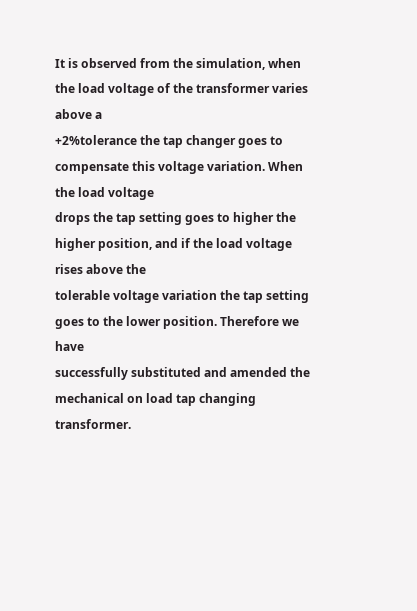It is observed from the simulation, when the load voltage of the transformer varies above a
+2%tolerance the tap changer goes to compensate this voltage variation. When the load voltage
drops the tap setting goes to higher the higher position, and if the load voltage rises above the
tolerable voltage variation the tap setting goes to the lower position. Therefore we have
successfully substituted and amended the mechanical on load tap changing transformer.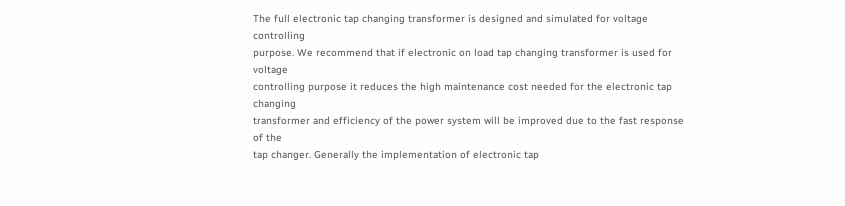The full electronic tap changing transformer is designed and simulated for voltage controlling
purpose. We recommend that if electronic on load tap changing transformer is used for voltage
controlling purpose it reduces the high maintenance cost needed for the electronic tap changing
transformer and efficiency of the power system will be improved due to the fast response of the
tap changer. Generally the implementation of electronic tap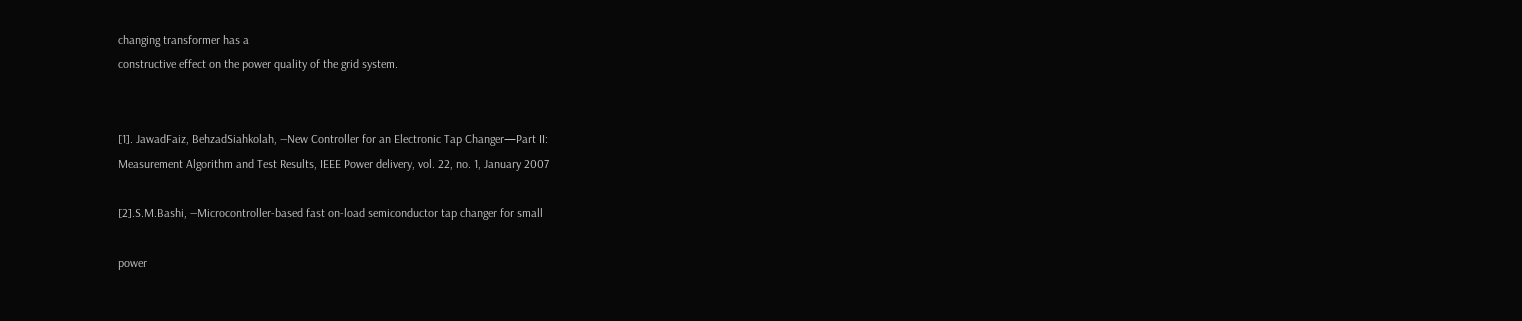changing transformer has a
constructive effect on the power quality of the grid system.


[1]. JawadFaiz, BehzadSiahkolah, ―New Controller for an Electronic Tap Changer—Part II:
Measurement Algorithm and Test Results, IEEE Power delivery, vol. 22, no. 1, January 2007

[2].S.M.Bashi, ―Microcontroller-based fast on-load semiconductor tap changer for small

power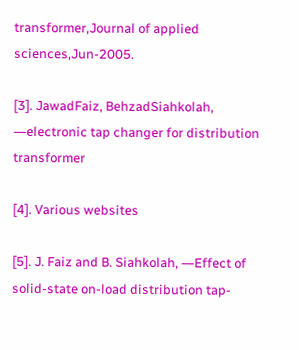transformer,Journal of applied sciences,Jun-2005.

[3]. JawadFaiz, BehzadSiahkolah, ―electronic tap changer for distribution transformer

[4]. Various websites

[5]. J. Faiz and B. Siahkolah, ―Effect of solid-state on-load distribution tap-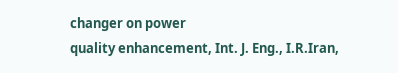changer on power
quality enhancement, Int. J. Eng., I.R.Iran,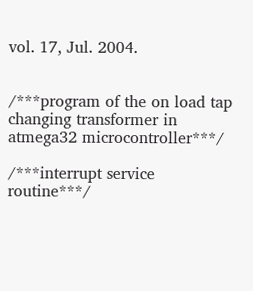vol. 17, Jul. 2004.


/***program of the on load tap changing transformer in atmega32 microcontroller***/

/***interrupt service routine***/